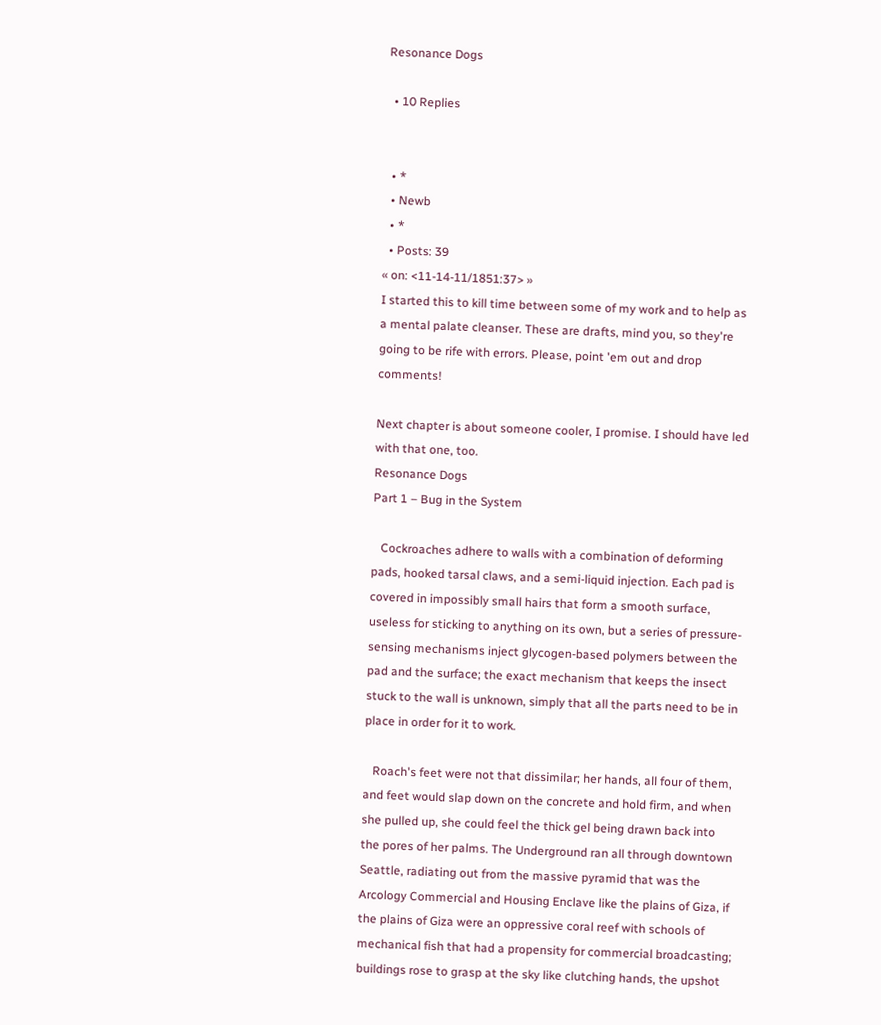Resonance Dogs

  • 10 Replies


  • *
  • Newb
  • *
  • Posts: 39
« on: <11-14-11/1851:37> »
I started this to kill time between some of my work and to help as a mental palate cleanser. These are drafts, mind you, so they're going to be rife with errors. Please, point 'em out and drop comments!

Next chapter is about someone cooler, I promise. I should have led with that one, too.
Resonance Dogs
Part 1 – Bug in the System

   Cockroaches adhere to walls with a combination of deforming pads, hooked tarsal claws, and a semi-liquid injection. Each pad is covered in impossibly small hairs that form a smooth surface, useless for sticking to anything on its own, but a series of pressure-sensing mechanisms inject glycogen-based polymers between the pad and the surface; the exact mechanism that keeps the insect stuck to the wall is unknown, simply that all the parts need to be in place in order for it to work.

   Roach's feet were not that dissimilar; her hands, all four of them, and feet would slap down on the concrete and hold firm, and when she pulled up, she could feel the thick gel being drawn back into the pores of her palms. The Underground ran all through downtown Seattle, radiating out from the massive pyramid that was the Arcology Commercial and Housing Enclave like the plains of Giza, if the plains of Giza were an oppressive coral reef with schools of mechanical fish that had a propensity for commercial broadcasting; buildings rose to grasp at the sky like clutching hands, the upshot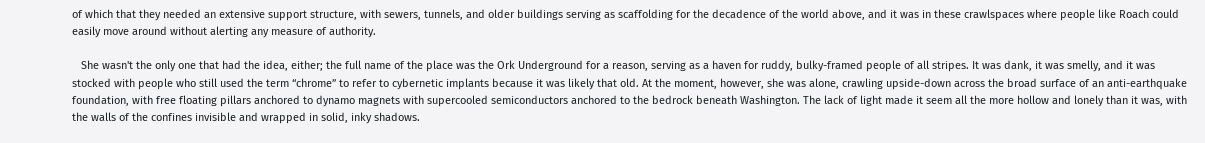of which that they needed an extensive support structure, with sewers, tunnels, and older buildings serving as scaffolding for the decadence of the world above, and it was in these crawlspaces where people like Roach could easily move around without alerting any measure of authority.

   She wasn't the only one that had the idea, either; the full name of the place was the Ork Underground for a reason, serving as a haven for ruddy, bulky-framed people of all stripes. It was dank, it was smelly, and it was stocked with people who still used the term “chrome” to refer to cybernetic implants because it was likely that old. At the moment, however, she was alone, crawling upside-down across the broad surface of an anti-earthquake foundation, with free floating pillars anchored to dynamo magnets with supercooled semiconductors anchored to the bedrock beneath Washington. The lack of light made it seem all the more hollow and lonely than it was, with the walls of the confines invisible and wrapped in solid, inky shadows.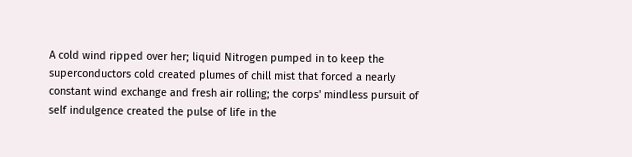A cold wind ripped over her; liquid Nitrogen pumped in to keep the superconductors cold created plumes of chill mist that forced a nearly constant wind exchange and fresh air rolling; the corps' mindless pursuit of self indulgence created the pulse of life in the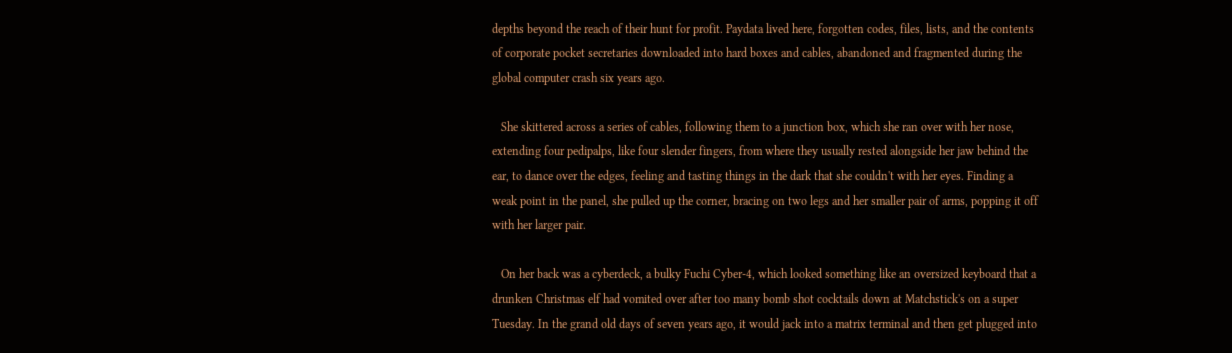depths beyond the reach of their hunt for profit. Paydata lived here, forgotten codes, files, lists, and the contents of corporate pocket secretaries downloaded into hard boxes and cables, abandoned and fragmented during the global computer crash six years ago.

   She skittered across a series of cables, following them to a junction box, which she ran over with her nose, extending four pedipalps, like four slender fingers, from where they usually rested alongside her jaw behind the ear, to dance over the edges, feeling and tasting things in the dark that she couldn't with her eyes. Finding a weak point in the panel, she pulled up the corner, bracing on two legs and her smaller pair of arms, popping it off with her larger pair.

   On her back was a cyberdeck, a bulky Fuchi Cyber-4, which looked something like an oversized keyboard that a drunken Christmas elf had vomited over after too many bomb shot cocktails down at Matchstick's on a super Tuesday. In the grand old days of seven years ago, it would jack into a matrix terminal and then get plugged into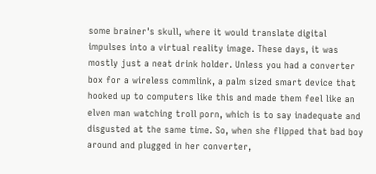some brainer's skull, where it would translate digital impulses into a virtual reality image. These days, it was mostly just a neat drink holder. Unless you had a converter box for a wireless commlink, a palm sized smart device that hooked up to computers like this and made them feel like an elven man watching troll porn, which is to say inadequate and disgusted at the same time. So, when she flipped that bad boy around and plugged in her converter,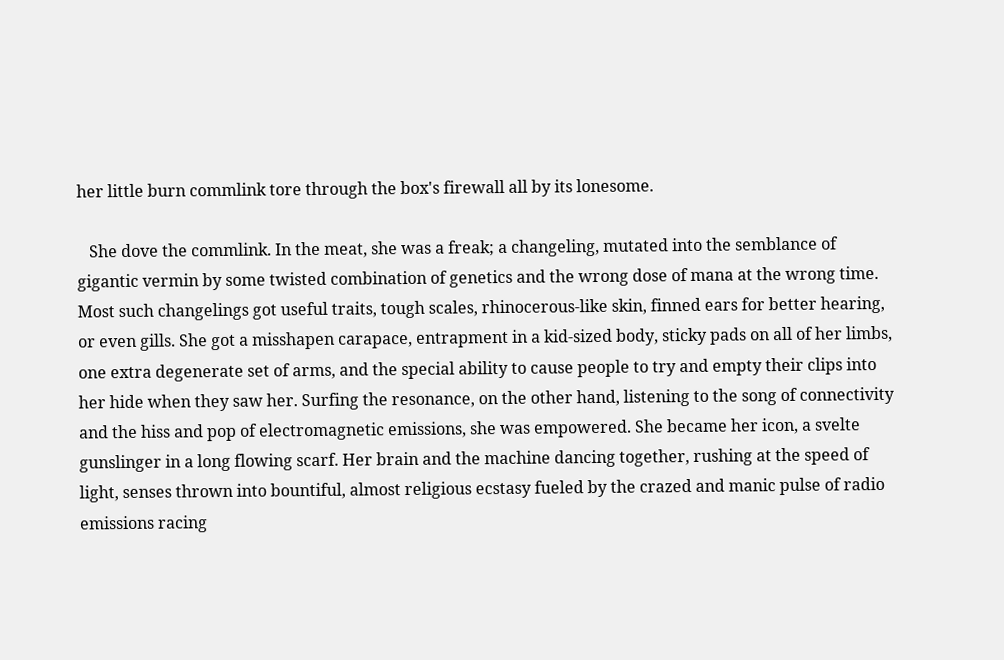her little burn commlink tore through the box's firewall all by its lonesome.

   She dove the commlink. In the meat, she was a freak; a changeling, mutated into the semblance of gigantic vermin by some twisted combination of genetics and the wrong dose of mana at the wrong time. Most such changelings got useful traits, tough scales, rhinocerous-like skin, finned ears for better hearing, or even gills. She got a misshapen carapace, entrapment in a kid-sized body, sticky pads on all of her limbs, one extra degenerate set of arms, and the special ability to cause people to try and empty their clips into her hide when they saw her. Surfing the resonance, on the other hand, listening to the song of connectivity and the hiss and pop of electromagnetic emissions, she was empowered. She became her icon, a svelte gunslinger in a long flowing scarf. Her brain and the machine dancing together, rushing at the speed of light, senses thrown into bountiful, almost religious ecstasy fueled by the crazed and manic pulse of radio emissions racing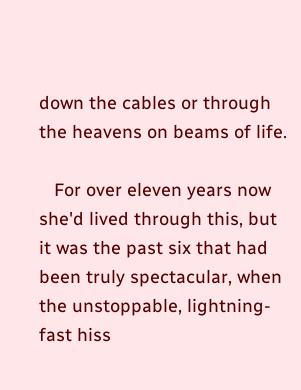down the cables or through the heavens on beams of life.

   For over eleven years now she'd lived through this, but it was the past six that had been truly spectacular, when the unstoppable, lightning-fast hiss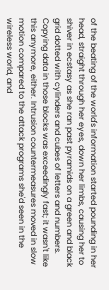of the beating of the world's information started pounding in her head, straight through her eyes, down her limbs, causing her to shiver in ecstasy as she ran past pyramids on a green and black grid dotted with cylinders and cubes of letters and numbers. Copying data in those blocks was exceedingly fast; it wasn't like this anymore, either. Intrusion countermeasures moved in slow motion compared to the attack programs she'd seen in the wireless world, and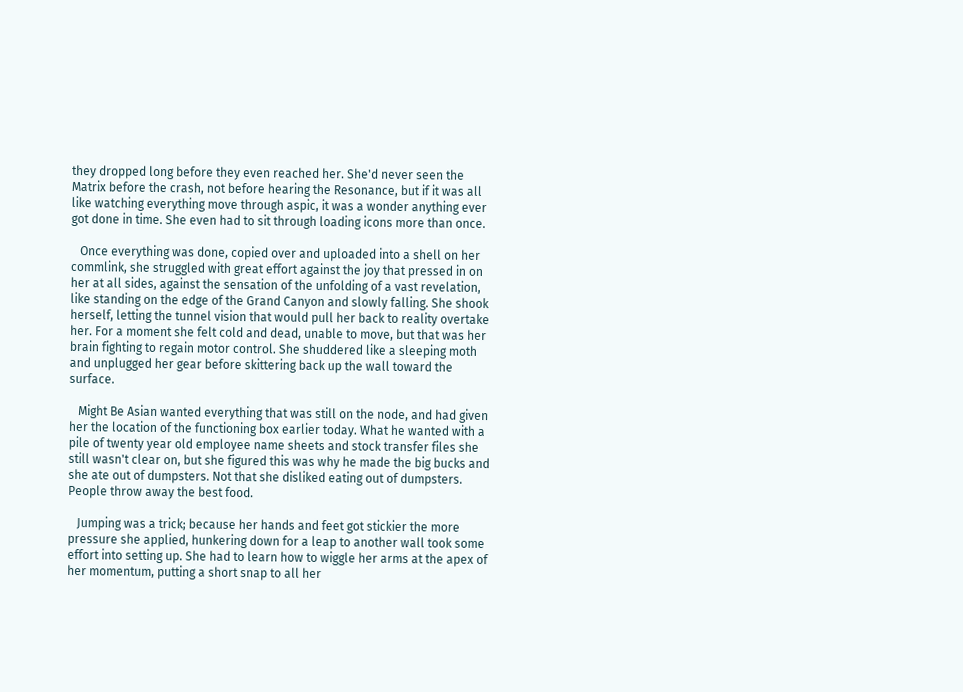they dropped long before they even reached her. She'd never seen the Matrix before the crash, not before hearing the Resonance, but if it was all like watching everything move through aspic, it was a wonder anything ever got done in time. She even had to sit through loading icons more than once.

   Once everything was done, copied over and uploaded into a shell on her commlink, she struggled with great effort against the joy that pressed in on her at all sides, against the sensation of the unfolding of a vast revelation, like standing on the edge of the Grand Canyon and slowly falling. She shook herself, letting the tunnel vision that would pull her back to reality overtake her. For a moment she felt cold and dead, unable to move, but that was her brain fighting to regain motor control. She shuddered like a sleeping moth and unplugged her gear before skittering back up the wall toward the surface.

   Might Be Asian wanted everything that was still on the node, and had given her the location of the functioning box earlier today. What he wanted with a pile of twenty year old employee name sheets and stock transfer files she still wasn't clear on, but she figured this was why he made the big bucks and she ate out of dumpsters. Not that she disliked eating out of dumpsters. People throw away the best food.

   Jumping was a trick; because her hands and feet got stickier the more pressure she applied, hunkering down for a leap to another wall took some effort into setting up. She had to learn how to wiggle her arms at the apex of her momentum, putting a short snap to all her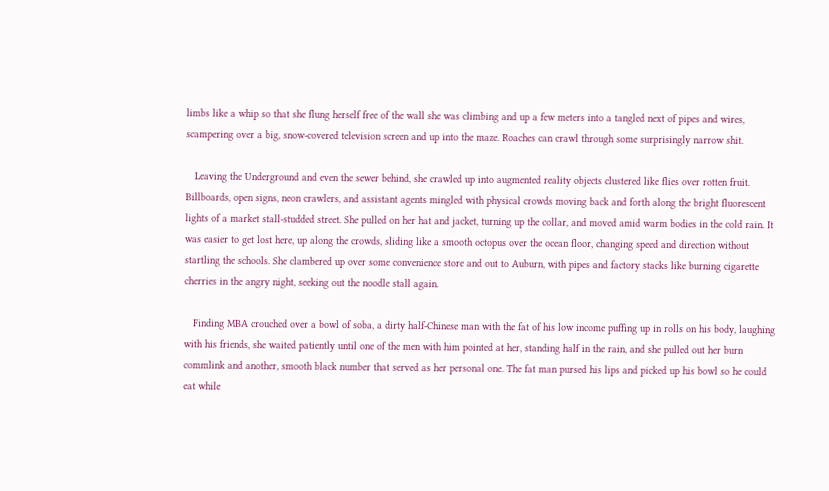limbs like a whip so that she flung herself free of the wall she was climbing and up a few meters into a tangled next of pipes and wires, scampering over a big, snow-covered television screen and up into the maze. Roaches can crawl through some surprisingly narrow shit.

   Leaving the Underground and even the sewer behind, she crawled up into augmented reality objects clustered like flies over rotten fruit. Billboards, open signs, neon crawlers, and assistant agents mingled with physical crowds moving back and forth along the bright fluorescent lights of a market stall-studded street. She pulled on her hat and jacket, turning up the collar, and moved amid warm bodies in the cold rain. It was easier to get lost here, up along the crowds, sliding like a smooth octopus over the ocean floor, changing speed and direction without startling the schools. She clambered up over some convenience store and out to Auburn, with pipes and factory stacks like burning cigarette cherries in the angry night, seeking out the noodle stall again.

   Finding MBA crouched over a bowl of soba, a dirty half-Chinese man with the fat of his low income puffing up in rolls on his body, laughing with his friends, she waited patiently until one of the men with him pointed at her, standing half in the rain, and she pulled out her burn commlink and another, smooth black number that served as her personal one. The fat man pursed his lips and picked up his bowl so he could eat while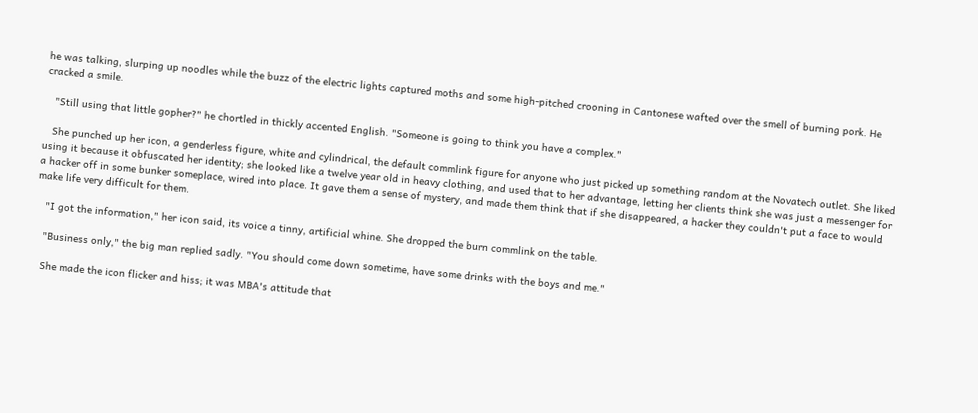he was talking, slurping up noodles while the buzz of the electric lights captured moths and some high-pitched crooning in Cantonese wafted over the smell of burning pork. He cracked a smile.

   "Still using that little gopher?" he chortled in thickly accented English. "Someone is going to think you have a complex."

   She punched up her icon, a genderless figure, white and cylindrical, the default commlink figure for anyone who just picked up something random at the Novatech outlet. She liked using it because it obfuscated her identity; she looked like a twelve year old in heavy clothing, and used that to her advantage, letting her clients think she was just a messenger for a hacker off in some bunker someplace, wired into place. It gave them a sense of mystery, and made them think that if she disappeared, a hacker they couldn't put a face to would make life very difficult for them.

   "I got the information," her icon said, its voice a tinny, artificial whine. She dropped the burn commlink on the table.

   "Business only," the big man replied sadly. "You should come down sometime, have some drinks with the boys and me."

   She made the icon flicker and hiss; it was MBA's attitude that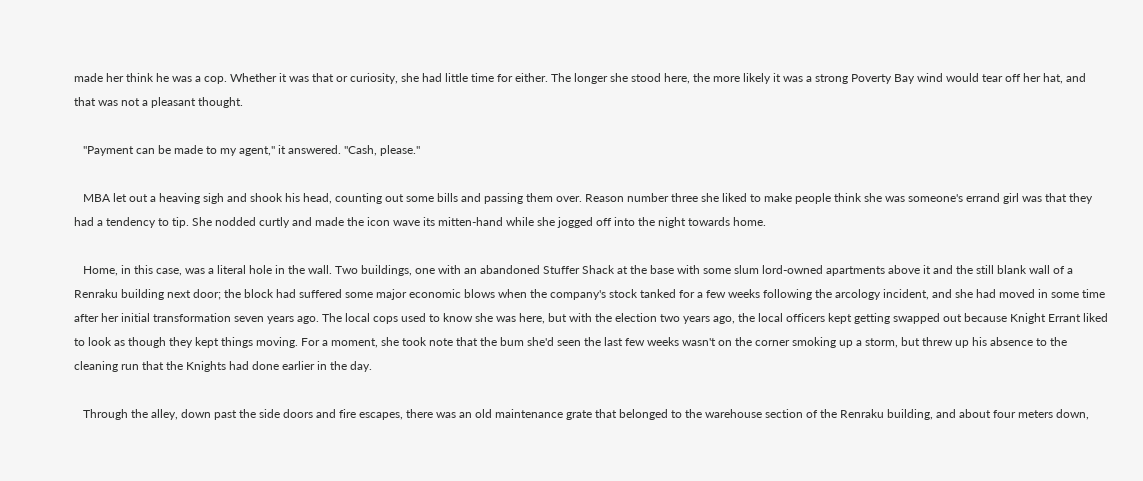made her think he was a cop. Whether it was that or curiosity, she had little time for either. The longer she stood here, the more likely it was a strong Poverty Bay wind would tear off her hat, and that was not a pleasant thought.

   "Payment can be made to my agent," it answered. "Cash, please."

   MBA let out a heaving sigh and shook his head, counting out some bills and passing them over. Reason number three she liked to make people think she was someone's errand girl was that they had a tendency to tip. She nodded curtly and made the icon wave its mitten-hand while she jogged off into the night towards home.

   Home, in this case, was a literal hole in the wall. Two buildings, one with an abandoned Stuffer Shack at the base with some slum lord-owned apartments above it and the still blank wall of a Renraku building next door; the block had suffered some major economic blows when the company's stock tanked for a few weeks following the arcology incident, and she had moved in some time after her initial transformation seven years ago. The local cops used to know she was here, but with the election two years ago, the local officers kept getting swapped out because Knight Errant liked to look as though they kept things moving. For a moment, she took note that the bum she'd seen the last few weeks wasn't on the corner smoking up a storm, but threw up his absence to the cleaning run that the Knights had done earlier in the day.

   Through the alley, down past the side doors and fire escapes, there was an old maintenance grate that belonged to the warehouse section of the Renraku building, and about four meters down,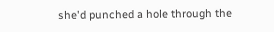she'd punched a hole through the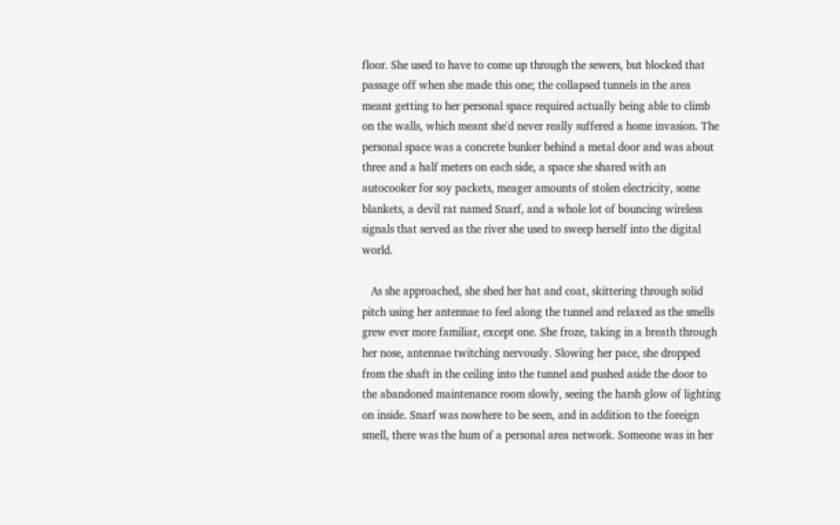floor. She used to have to come up through the sewers, but blocked that passage off when she made this one; the collapsed tunnels in the area meant getting to her personal space required actually being able to climb on the walls, which meant she'd never really suffered a home invasion. The personal space was a concrete bunker behind a metal door and was about three and a half meters on each side, a space she shared with an autocooker for soy packets, meager amounts of stolen electricity, some blankets, a devil rat named Snarf, and a whole lot of bouncing wireless signals that served as the river she used to sweep herself into the digital world.

   As she approached, she shed her hat and coat, skittering through solid pitch using her antennae to feel along the tunnel and relaxed as the smells grew ever more familiar, except one. She froze, taking in a breath through her nose, antennae twitching nervously. Slowing her pace, she dropped from the shaft in the ceiling into the tunnel and pushed aside the door to the abandoned maintenance room slowly, seeing the harsh glow of lighting on inside. Snarf was nowhere to be seen, and in addition to the foreign smell, there was the hum of a personal area network. Someone was in her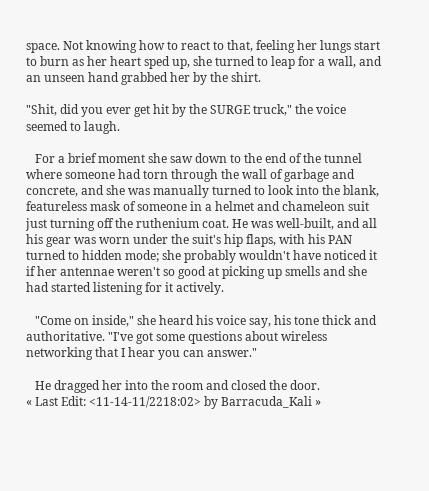space. Not knowing how to react to that, feeling her lungs start to burn as her heart sped up, she turned to leap for a wall, and an unseen hand grabbed her by the shirt.

"Shit, did you ever get hit by the SURGE truck," the voice seemed to laugh.

   For a brief moment she saw down to the end of the tunnel where someone had torn through the wall of garbage and concrete, and she was manually turned to look into the blank, featureless mask of someone in a helmet and chameleon suit just turning off the ruthenium coat. He was well-built, and all his gear was worn under the suit's hip flaps, with his PAN turned to hidden mode; she probably wouldn't have noticed it if her antennae weren't so good at picking up smells and she had started listening for it actively.

   "Come on inside," she heard his voice say, his tone thick and authoritative. "I've got some questions about wireless networking that I hear you can answer."

   He dragged her into the room and closed the door.
« Last Edit: <11-14-11/2218:02> by Barracuda_Kali »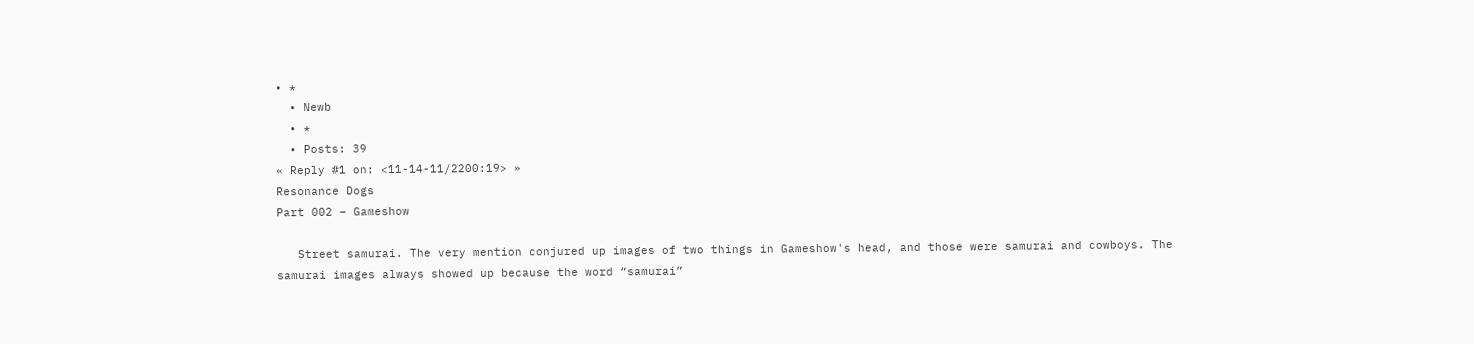• *
  • Newb
  • *
  • Posts: 39
« Reply #1 on: <11-14-11/2200:19> »
Resonance Dogs
Part 002 – Gameshow

   Street samurai. The very mention conjured up images of two things in Gameshow's head, and those were samurai and cowboys. The samurai images always showed up because the word “samurai”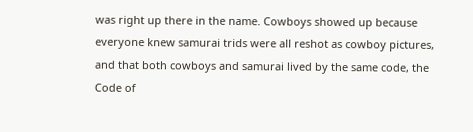was right up there in the name. Cowboys showed up because everyone knew samurai trids were all reshot as cowboy pictures, and that both cowboys and samurai lived by the same code, the Code of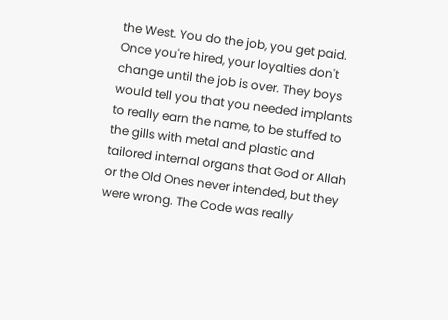the West. You do the job, you get paid. Once you're hired, your loyalties don't change until the job is over. They boys would tell you that you needed implants to really earn the name, to be stuffed to the gills with metal and plastic and tailored internal organs that God or Allah or the Old Ones never intended, but they were wrong. The Code was really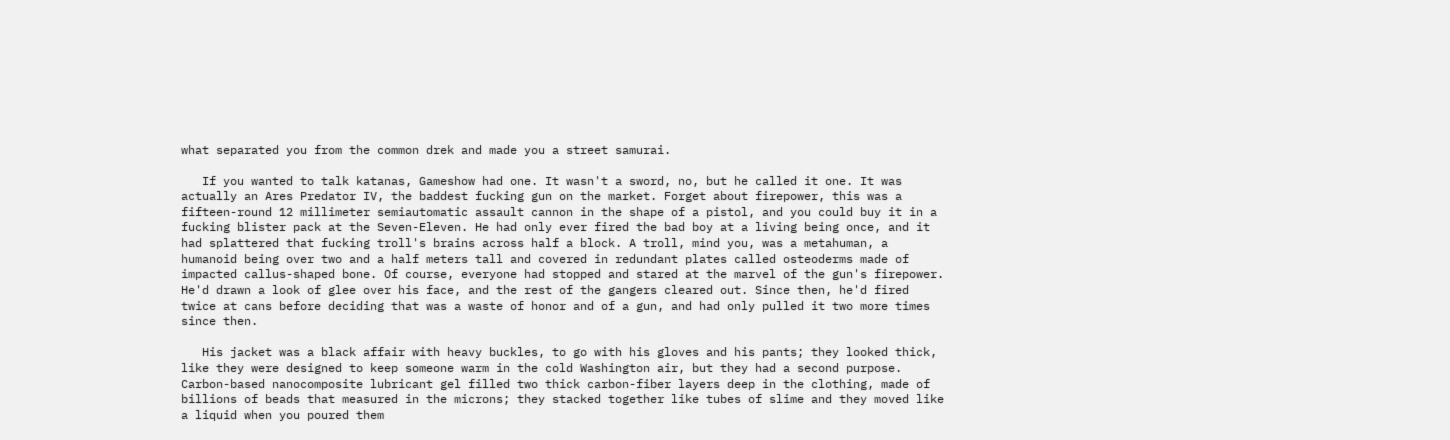what separated you from the common drek and made you a street samurai.

   If you wanted to talk katanas, Gameshow had one. It wasn't a sword, no, but he called it one. It was actually an Ares Predator IV, the baddest fucking gun on the market. Forget about firepower, this was a fifteen-round 12 millimeter semiautomatic assault cannon in the shape of a pistol, and you could buy it in a fucking blister pack at the Seven-Eleven. He had only ever fired the bad boy at a living being once, and it had splattered that fucking troll's brains across half a block. A troll, mind you, was a metahuman, a humanoid being over two and a half meters tall and covered in redundant plates called osteoderms made of impacted callus-shaped bone. Of course, everyone had stopped and stared at the marvel of the gun's firepower. He'd drawn a look of glee over his face, and the rest of the gangers cleared out. Since then, he'd fired twice at cans before deciding that was a waste of honor and of a gun, and had only pulled it two more times since then.

   His jacket was a black affair with heavy buckles, to go with his gloves and his pants; they looked thick, like they were designed to keep someone warm in the cold Washington air, but they had a second purpose. Carbon-based nanocomposite lubricant gel filled two thick carbon-fiber layers deep in the clothing, made of billions of beads that measured in the microns; they stacked together like tubes of slime and they moved like a liquid when you poured them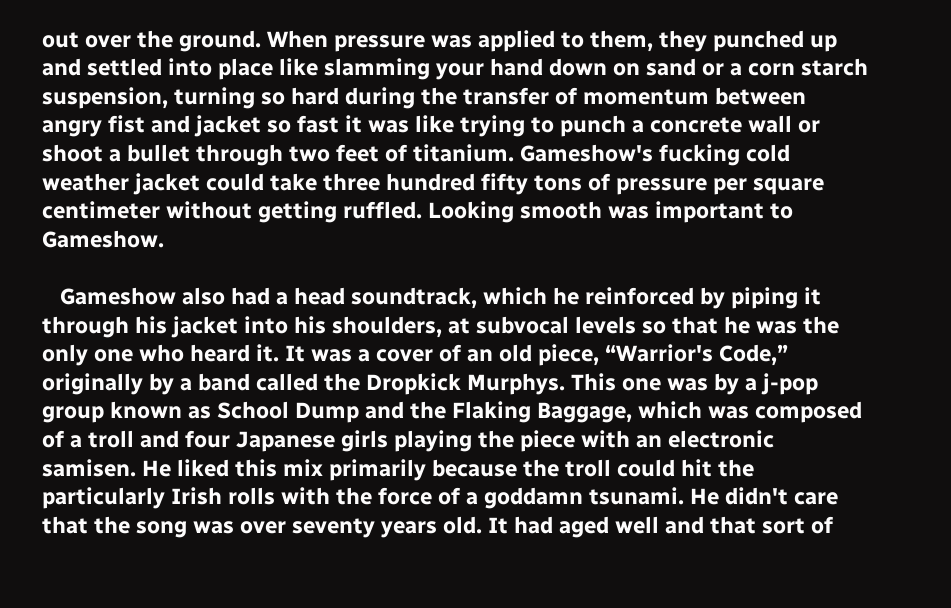out over the ground. When pressure was applied to them, they punched up and settled into place like slamming your hand down on sand or a corn starch suspension, turning so hard during the transfer of momentum between angry fist and jacket so fast it was like trying to punch a concrete wall or shoot a bullet through two feet of titanium. Gameshow's fucking cold weather jacket could take three hundred fifty tons of pressure per square centimeter without getting ruffled. Looking smooth was important to Gameshow.

   Gameshow also had a head soundtrack, which he reinforced by piping it through his jacket into his shoulders, at subvocal levels so that he was the only one who heard it. It was a cover of an old piece, “Warrior's Code,” originally by a band called the Dropkick Murphys. This one was by a j-pop group known as School Dump and the Flaking Baggage, which was composed of a troll and four Japanese girls playing the piece with an electronic samisen. He liked this mix primarily because the troll could hit the particularly Irish rolls with the force of a goddamn tsunami. He didn't care that the song was over seventy years old. It had aged well and that sort of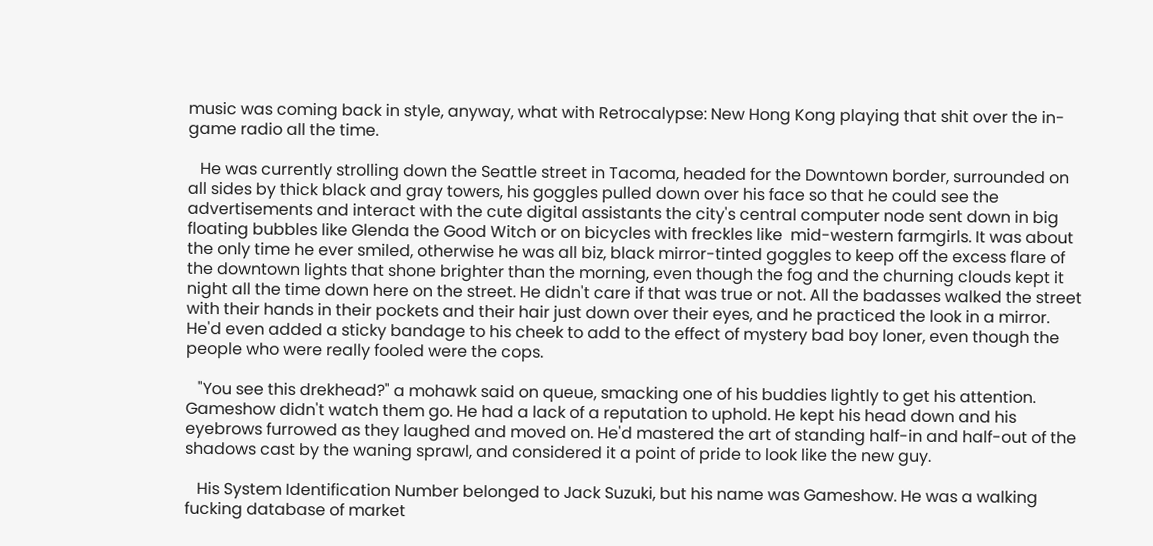music was coming back in style, anyway, what with Retrocalypse: New Hong Kong playing that shit over the in-game radio all the time.

   He was currently strolling down the Seattle street in Tacoma, headed for the Downtown border, surrounded on all sides by thick black and gray towers, his goggles pulled down over his face so that he could see the advertisements and interact with the cute digital assistants the city's central computer node sent down in big floating bubbles like Glenda the Good Witch or on bicycles with freckles like  mid-western farmgirls. It was about the only time he ever smiled, otherwise he was all biz, black mirror-tinted goggles to keep off the excess flare of the downtown lights that shone brighter than the morning, even though the fog and the churning clouds kept it night all the time down here on the street. He didn't care if that was true or not. All the badasses walked the street with their hands in their pockets and their hair just down over their eyes, and he practiced the look in a mirror. He'd even added a sticky bandage to his cheek to add to the effect of mystery bad boy loner, even though the people who were really fooled were the cops.

   "You see this drekhead?" a mohawk said on queue, smacking one of his buddies lightly to get his attention. Gameshow didn't watch them go. He had a lack of a reputation to uphold. He kept his head down and his eyebrows furrowed as they laughed and moved on. He'd mastered the art of standing half-in and half-out of the shadows cast by the waning sprawl, and considered it a point of pride to look like the new guy.

   His System Identification Number belonged to Jack Suzuki, but his name was Gameshow. He was a walking fucking database of market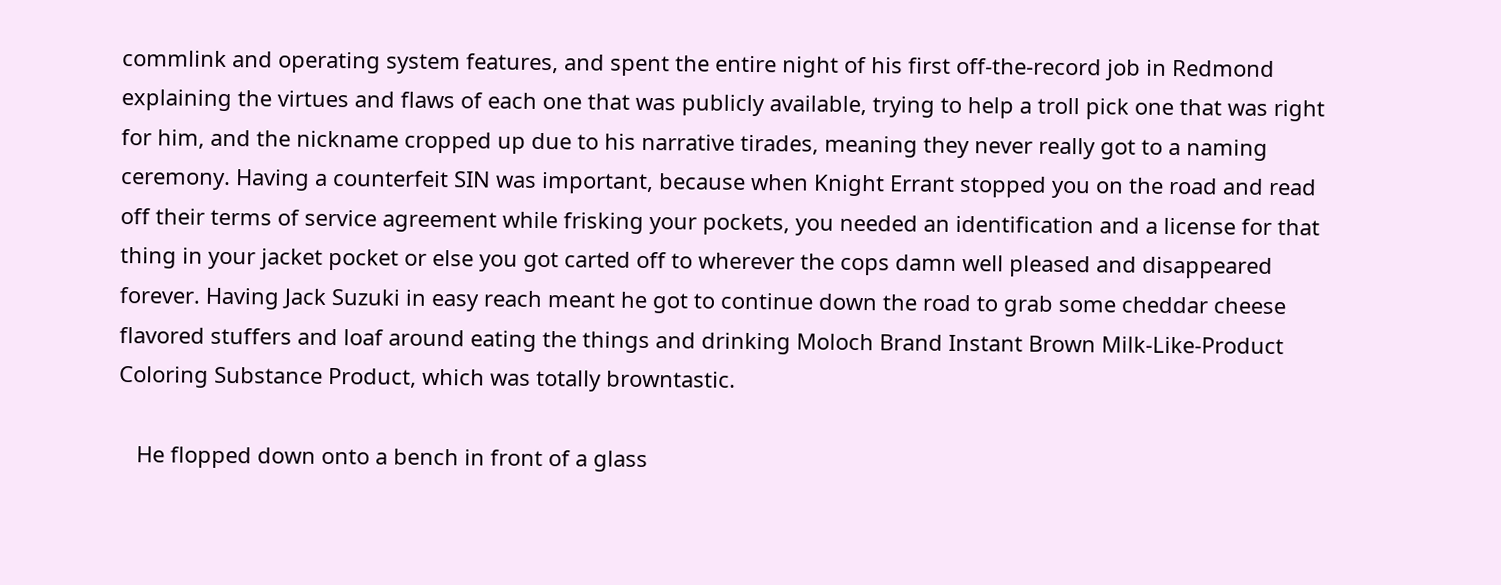commlink and operating system features, and spent the entire night of his first off-the-record job in Redmond explaining the virtues and flaws of each one that was publicly available, trying to help a troll pick one that was right for him, and the nickname cropped up due to his narrative tirades, meaning they never really got to a naming ceremony. Having a counterfeit SIN was important, because when Knight Errant stopped you on the road and read off their terms of service agreement while frisking your pockets, you needed an identification and a license for that thing in your jacket pocket or else you got carted off to wherever the cops damn well pleased and disappeared forever. Having Jack Suzuki in easy reach meant he got to continue down the road to grab some cheddar cheese flavored stuffers and loaf around eating the things and drinking Moloch Brand Instant Brown Milk-Like-Product Coloring Substance Product, which was totally browntastic.

   He flopped down onto a bench in front of a glass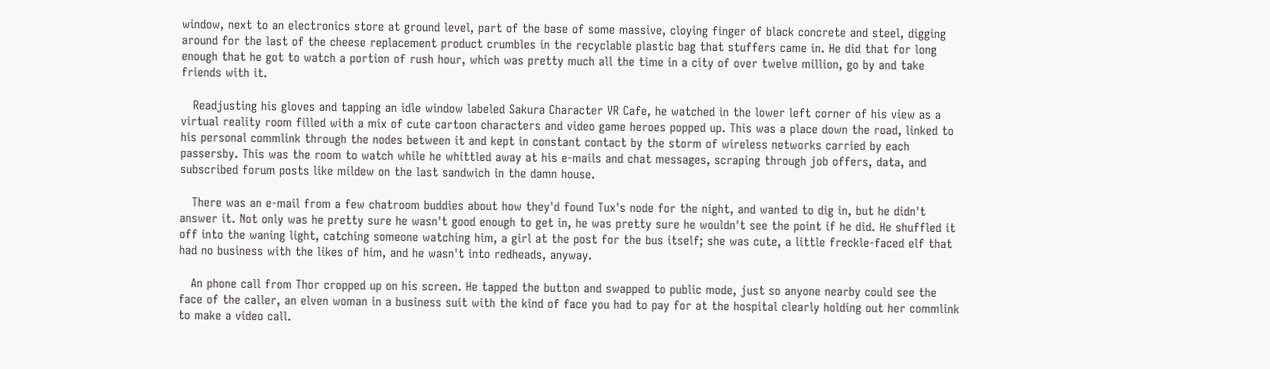window, next to an electronics store at ground level, part of the base of some massive, cloying finger of black concrete and steel, digging around for the last of the cheese replacement product crumbles in the recyclable plastic bag that stuffers came in. He did that for long enough that he got to watch a portion of rush hour, which was pretty much all the time in a city of over twelve million, go by and take friends with it.

   Readjusting his gloves and tapping an idle window labeled Sakura Character VR Cafe, he watched in the lower left corner of his view as a virtual reality room filled with a mix of cute cartoon characters and video game heroes popped up. This was a place down the road, linked to his personal commlink through the nodes between it and kept in constant contact by the storm of wireless networks carried by each passersby. This was the room to watch while he whittled away at his e-mails and chat messages, scraping through job offers, data, and subscribed forum posts like mildew on the last sandwich in the damn house.

   There was an e-mail from a few chatroom buddies about how they'd found Tux's node for the night, and wanted to dig in, but he didn't answer it. Not only was he pretty sure he wasn't good enough to get in, he was pretty sure he wouldn't see the point if he did. He shuffled it off into the waning light, catching someone watching him, a girl at the post for the bus itself; she was cute, a little freckle-faced elf that had no business with the likes of him, and he wasn't into redheads, anyway.

   An phone call from Thor cropped up on his screen. He tapped the button and swapped to public mode, just so anyone nearby could see the face of the caller, an elven woman in a business suit with the kind of face you had to pay for at the hospital clearly holding out her commlink to make a video call.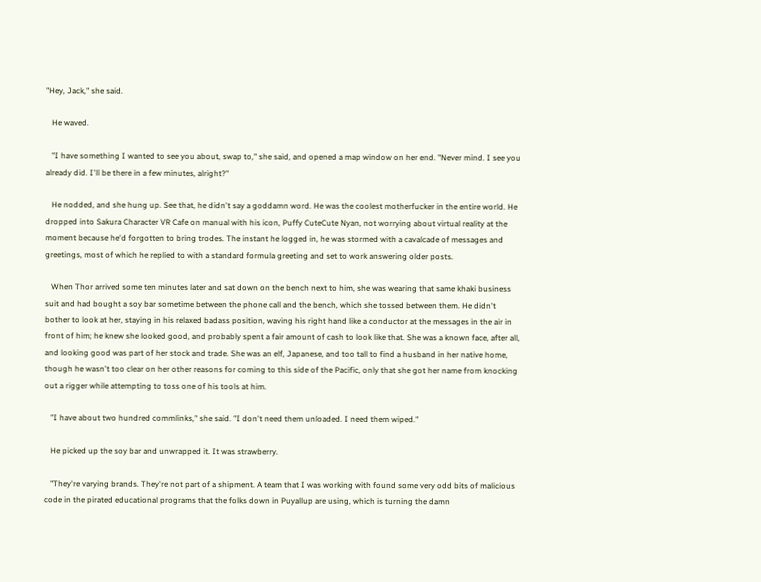"Hey, Jack," she said.

   He waved.

   "I have something I wanted to see you about, swap to," she said, and opened a map window on her end. "Never mind. I see you already did. I'll be there in a few minutes, alright?"

   He nodded, and she hung up. See that, he didn't say a goddamn word. He was the coolest motherfucker in the entire world. He dropped into Sakura Character VR Cafe on manual with his icon, Puffy CuteCute Nyan, not worrying about virtual reality at the moment because he'd forgotten to bring trodes. The instant he logged in, he was stormed with a cavalcade of messages and greetings, most of which he replied to with a standard formula greeting and set to work answering older posts.

   When Thor arrived some ten minutes later and sat down on the bench next to him, she was wearing that same khaki business suit and had bought a soy bar sometime between the phone call and the bench, which she tossed between them. He didn't bother to look at her, staying in his relaxed badass position, waving his right hand like a conductor at the messages in the air in front of him; he knew she looked good, and probably spent a fair amount of cash to look like that. She was a known face, after all, and looking good was part of her stock and trade. She was an elf, Japanese, and too tall to find a husband in her native home, though he wasn't too clear on her other reasons for coming to this side of the Pacific, only that she got her name from knocking out a rigger while attempting to toss one of his tools at him.

   "I have about two hundred commlinks," she said. "I don't need them unloaded. I need them wiped."

   He picked up the soy bar and unwrapped it. It was strawberry.

   "They're varying brands. They're not part of a shipment. A team that I was working with found some very odd bits of malicious code in the pirated educational programs that the folks down in Puyallup are using, which is turning the damn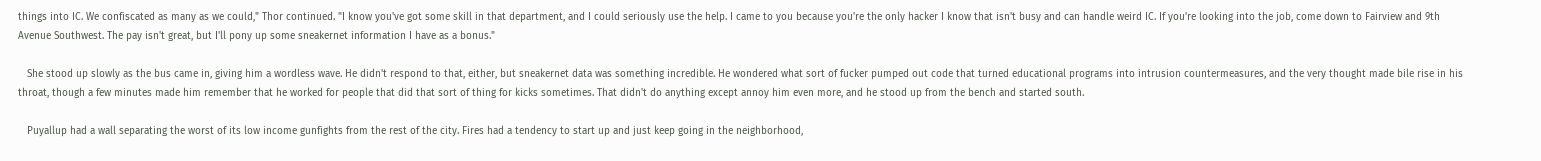things into IC. We confiscated as many as we could," Thor continued. "I know you've got some skill in that department, and I could seriously use the help. I came to you because you're the only hacker I know that isn't busy and can handle weird IC. If you're looking into the job, come down to Fairview and 9th Avenue Southwest. The pay isn't great, but I'll pony up some sneakernet information I have as a bonus."

   She stood up slowly as the bus came in, giving him a wordless wave. He didn't respond to that, either, but sneakernet data was something incredible. He wondered what sort of fucker pumped out code that turned educational programs into intrusion countermeasures, and the very thought made bile rise in his throat, though a few minutes made him remember that he worked for people that did that sort of thing for kicks sometimes. That didn't do anything except annoy him even more, and he stood up from the bench and started south.

   Puyallup had a wall separating the worst of its low income gunfights from the rest of the city. Fires had a tendency to start up and just keep going in the neighborhood,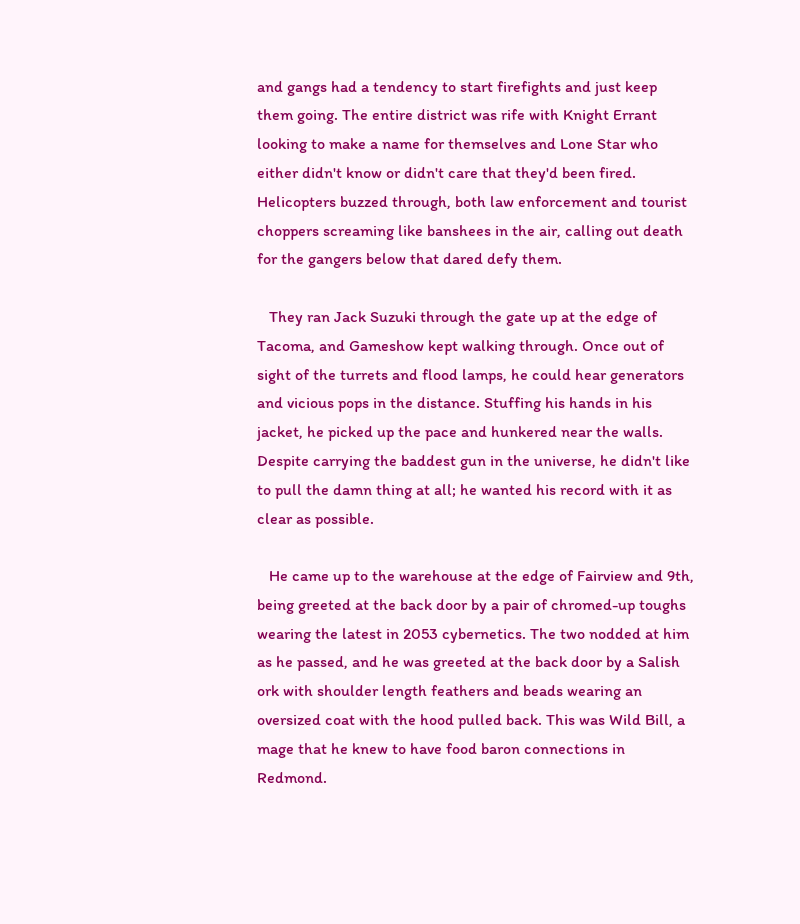and gangs had a tendency to start firefights and just keep them going. The entire district was rife with Knight Errant looking to make a name for themselves and Lone Star who either didn't know or didn't care that they'd been fired. Helicopters buzzed through, both law enforcement and tourist choppers screaming like banshees in the air, calling out death for the gangers below that dared defy them.

   They ran Jack Suzuki through the gate up at the edge of Tacoma, and Gameshow kept walking through. Once out of sight of the turrets and flood lamps, he could hear generators and vicious pops in the distance. Stuffing his hands in his jacket, he picked up the pace and hunkered near the walls. Despite carrying the baddest gun in the universe, he didn't like to pull the damn thing at all; he wanted his record with it as clear as possible.

   He came up to the warehouse at the edge of Fairview and 9th, being greeted at the back door by a pair of chromed-up toughs wearing the latest in 2053 cybernetics. The two nodded at him as he passed, and he was greeted at the back door by a Salish ork with shoulder length feathers and beads wearing an oversized coat with the hood pulled back. This was Wild Bill, a mage that he knew to have food baron connections in Redmond.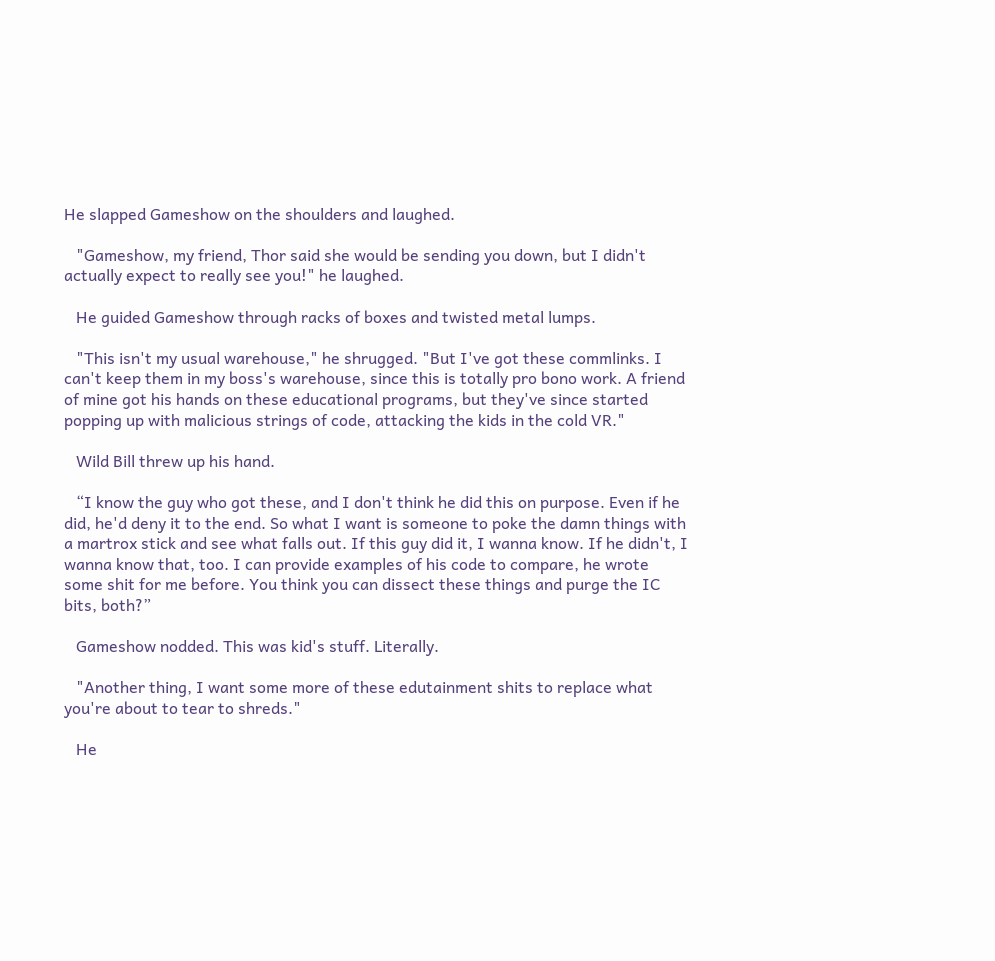He slapped Gameshow on the shoulders and laughed.

   "Gameshow, my friend, Thor said she would be sending you down, but I didn't actually expect to really see you!" he laughed.

   He guided Gameshow through racks of boxes and twisted metal lumps.

   "This isn't my usual warehouse," he shrugged. "But I've got these commlinks. I can't keep them in my boss's warehouse, since this is totally pro bono work. A friend of mine got his hands on these educational programs, but they've since started popping up with malicious strings of code, attacking the kids in the cold VR."

   Wild Bill threw up his hand.

   “I know the guy who got these, and I don't think he did this on purpose. Even if he did, he'd deny it to the end. So what I want is someone to poke the damn things with a martrox stick and see what falls out. If this guy did it, I wanna know. If he didn't, I wanna know that, too. I can provide examples of his code to compare, he wrote some shit for me before. You think you can dissect these things and purge the IC bits, both?”

   Gameshow nodded. This was kid's stuff. Literally.

   "Another thing, I want some more of these edutainment shits to replace what you're about to tear to shreds."

   He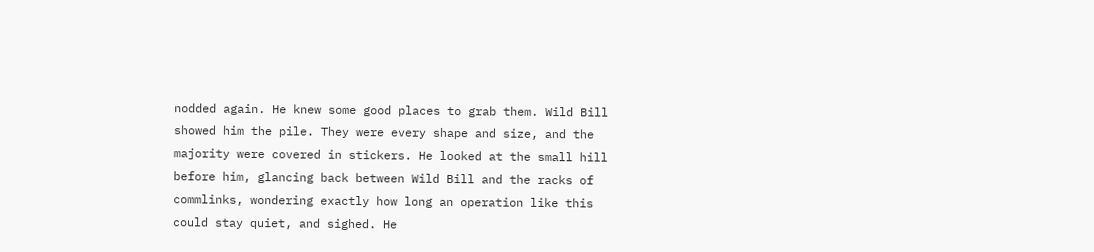nodded again. He knew some good places to grab them. Wild Bill showed him the pile. They were every shape and size, and the majority were covered in stickers. He looked at the small hill before him, glancing back between Wild Bill and the racks of commlinks, wondering exactly how long an operation like this could stay quiet, and sighed. He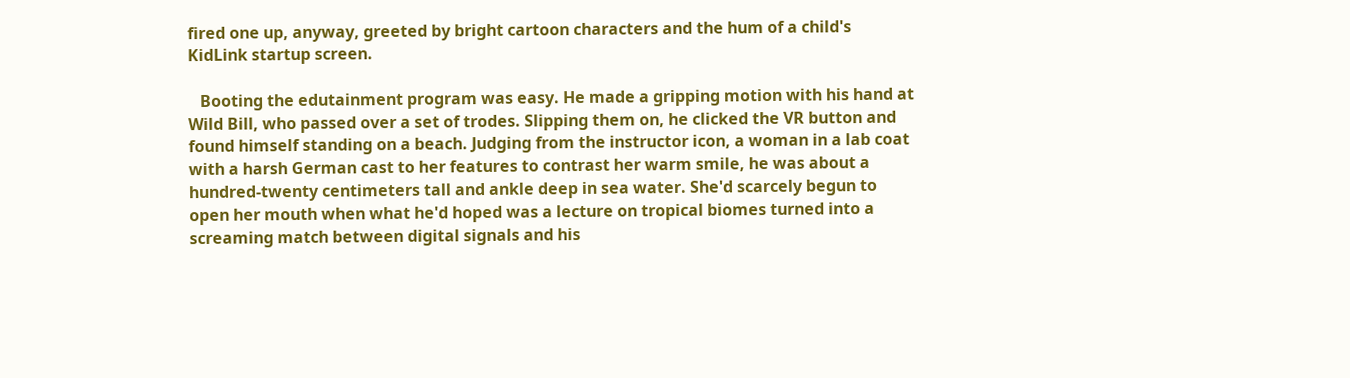fired one up, anyway, greeted by bright cartoon characters and the hum of a child's KidLink startup screen.

   Booting the edutainment program was easy. He made a gripping motion with his hand at Wild Bill, who passed over a set of trodes. Slipping them on, he clicked the VR button and found himself standing on a beach. Judging from the instructor icon, a woman in a lab coat with a harsh German cast to her features to contrast her warm smile, he was about a hundred-twenty centimeters tall and ankle deep in sea water. She'd scarcely begun to open her mouth when what he'd hoped was a lecture on tropical biomes turned into a screaming match between digital signals and his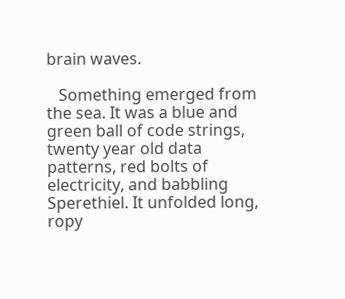brain waves.

   Something emerged from the sea. It was a blue and green ball of code strings, twenty year old data patterns, red bolts of electricity, and babbling Sperethiel. It unfolded long, ropy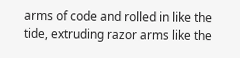arms of code and rolled in like the tide, extruding razor arms like the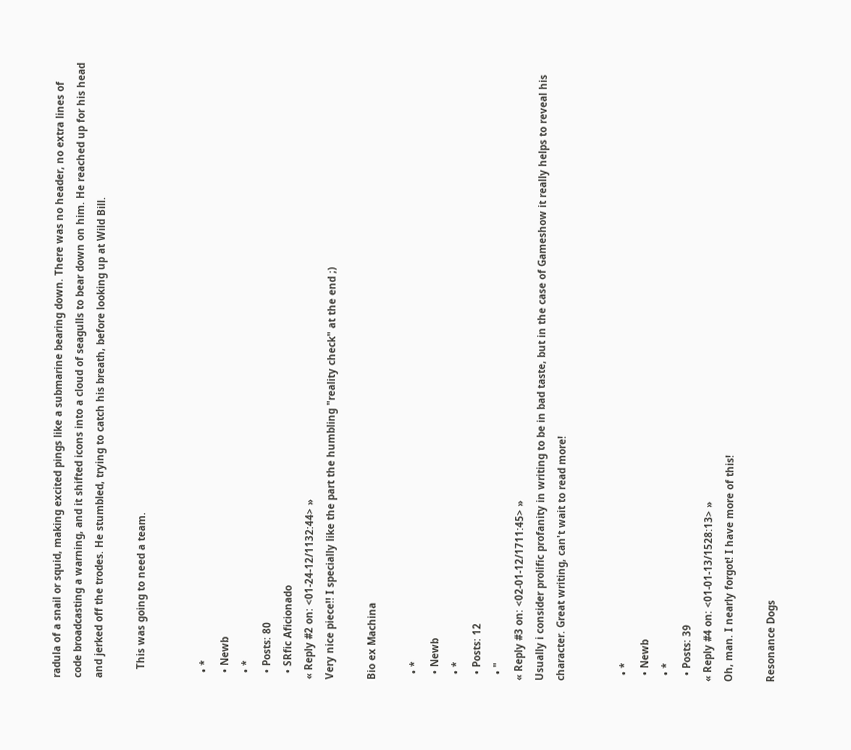radula of a snail or squid, making excited pings like a submarine bearing down. There was no header, no extra lines of code broadcasting a warning, and it shifted icons into a cloud of seagulls to bear down on him. He reached up for his head and jerked off the trodes. He stumbled, trying to catch his breath, before looking up at Wild Bill.

   This was going to need a team.


  • *
  • Newb
  • *
  • Posts: 80
  • SRfic Aficionado
« Reply #2 on: <01-24-12/1132:44> »
Very nice piece!! I specially like the part the humbling "reality check" at the end ;)

Bio ex Machina

  • *
  • Newb
  • *
  • Posts: 12
  • "
« Reply #3 on: <02-01-12/1711:45> »
Usually i consider prolific profanity in writing to be in bad taste, but in the case of Gameshow it really helps to reveal his character. Great writing, can't wait to read more!


  • *
  • Newb
  • *
  • Posts: 39
« Reply #4 on: <01-01-13/1528:13> »
Oh, man. I nearly forgot! I have more of this!

Resonance Dogs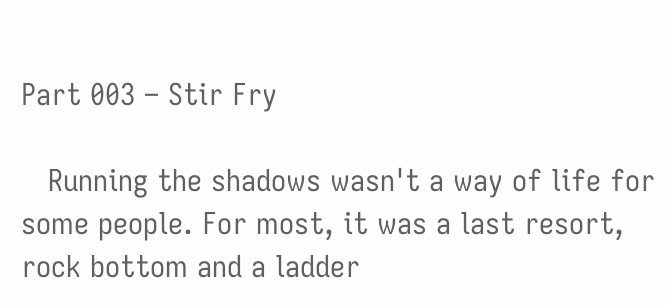Part 003 – Stir Fry

   Running the shadows wasn't a way of life for some people. For most, it was a last resort, rock bottom and a ladder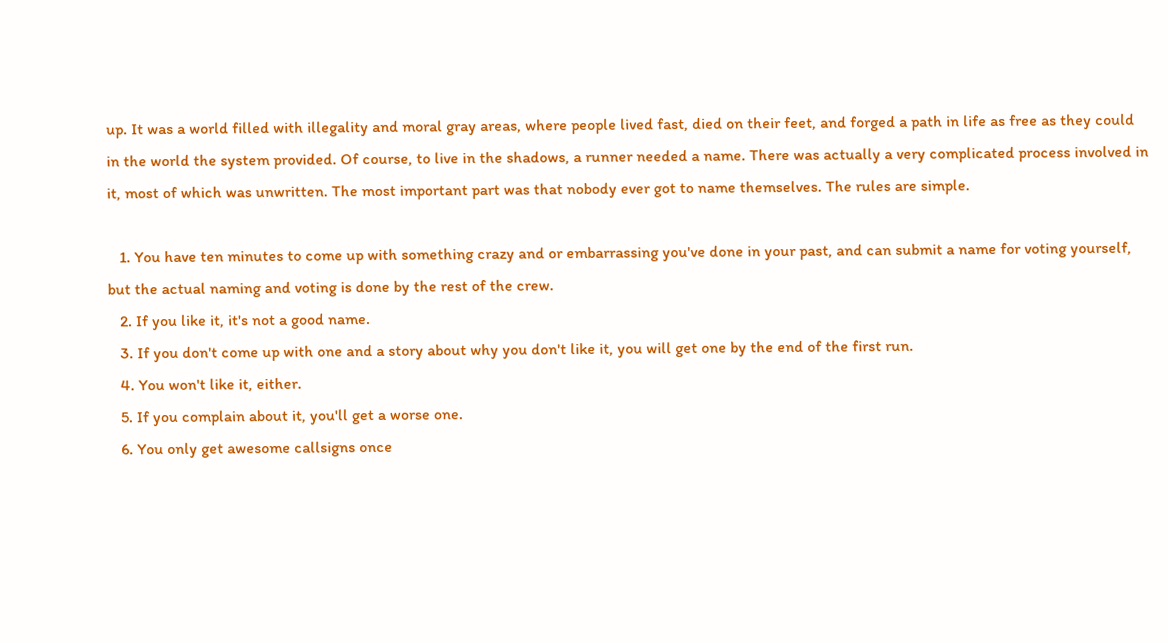up. It was a world filled with illegality and moral gray areas, where people lived fast, died on their feet, and forged a path in life as free as they could in the world the system provided. Of course, to live in the shadows, a runner needed a name. There was actually a very complicated process involved in it, most of which was unwritten. The most important part was that nobody ever got to name themselves. The rules are simple.

   1. You have ten minutes to come up with something crazy and or embarrassing you've done in your past, and can submit a name for voting yourself, but the actual naming and voting is done by the rest of the crew.
   2. If you like it, it's not a good name.
   3. If you don't come up with one and a story about why you don't like it, you will get one by the end of the first run.
   4. You won't like it, either.
   5. If you complain about it, you'll get a worse one.
   6. You only get awesome callsigns once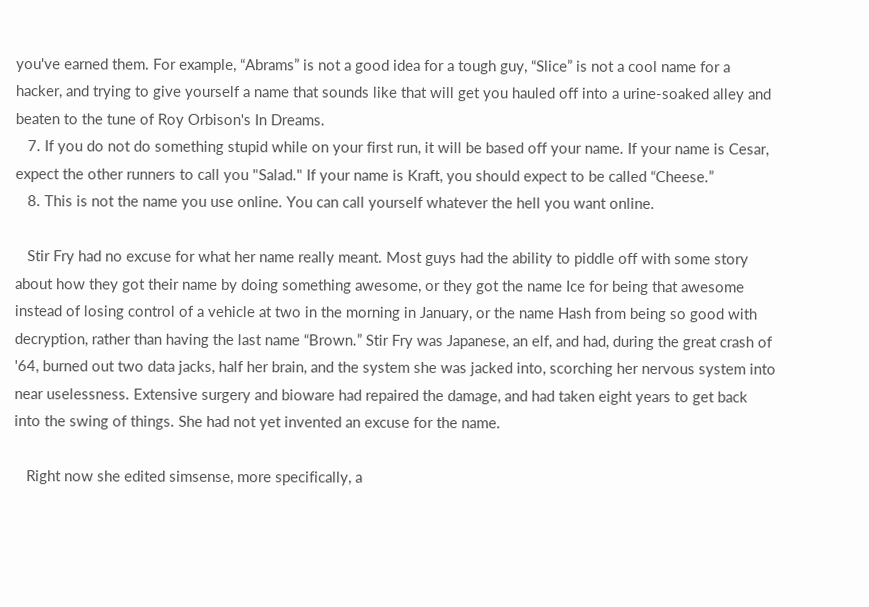you've earned them. For example, “Abrams” is not a good idea for a tough guy, “Slice” is not a cool name for a hacker, and trying to give yourself a name that sounds like that will get you hauled off into a urine-soaked alley and beaten to the tune of Roy Orbison's In Dreams.
   7. If you do not do something stupid while on your first run, it will be based off your name. If your name is Cesar, expect the other runners to call you "Salad." If your name is Kraft, you should expect to be called “Cheese.”
   8. This is not the name you use online. You can call yourself whatever the hell you want online.

   Stir Fry had no excuse for what her name really meant. Most guys had the ability to piddle off with some story about how they got their name by doing something awesome, or they got the name Ice for being that awesome instead of losing control of a vehicle at two in the morning in January, or the name Hash from being so good with decryption, rather than having the last name “Brown.” Stir Fry was Japanese, an elf, and had, during the great crash of '64, burned out two data jacks, half her brain, and the system she was jacked into, scorching her nervous system into near uselessness. Extensive surgery and bioware had repaired the damage, and had taken eight years to get back into the swing of things. She had not yet invented an excuse for the name.

   Right now she edited simsense, more specifically, a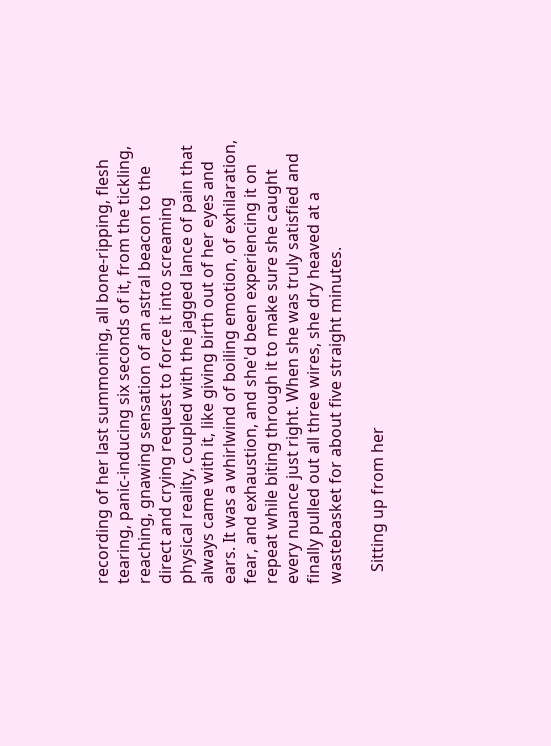recording of her last summoning, all bone-ripping, flesh tearing, panic-inducing six seconds of it, from the tickling, reaching, gnawing sensation of an astral beacon to the direct and crying request to force it into screaming physical reality, coupled with the jagged lance of pain that always came with it, like giving birth out of her eyes and ears. It was a whirlwind of boiling emotion, of exhilaration, fear, and exhaustion, and she'd been experiencing it on repeat while biting through it to make sure she caught every nuance just right. When she was truly satisfied and finally pulled out all three wires, she dry heaved at a wastebasket for about five straight minutes.

   Sitting up from her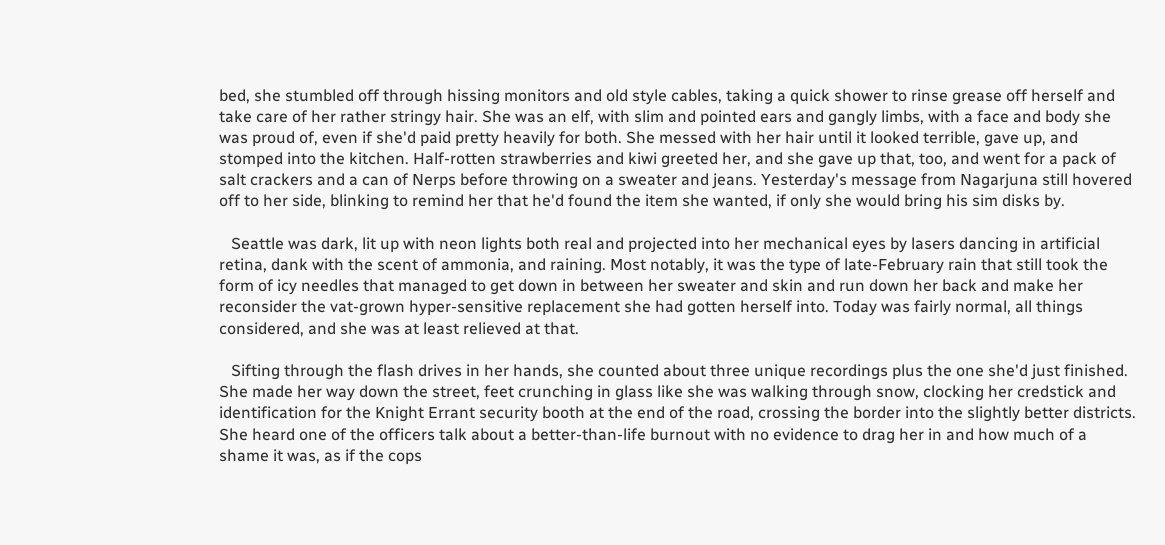bed, she stumbled off through hissing monitors and old style cables, taking a quick shower to rinse grease off herself and take care of her rather stringy hair. She was an elf, with slim and pointed ears and gangly limbs, with a face and body she was proud of, even if she'd paid pretty heavily for both. She messed with her hair until it looked terrible, gave up, and stomped into the kitchen. Half-rotten strawberries and kiwi greeted her, and she gave up that, too, and went for a pack of salt crackers and a can of Nerps before throwing on a sweater and jeans. Yesterday's message from Nagarjuna still hovered off to her side, blinking to remind her that he'd found the item she wanted, if only she would bring his sim disks by.

   Seattle was dark, lit up with neon lights both real and projected into her mechanical eyes by lasers dancing in artificial retina, dank with the scent of ammonia, and raining. Most notably, it was the type of late-February rain that still took the form of icy needles that managed to get down in between her sweater and skin and run down her back and make her reconsider the vat-grown hyper-sensitive replacement she had gotten herself into. Today was fairly normal, all things considered, and she was at least relieved at that.

   Sifting through the flash drives in her hands, she counted about three unique recordings plus the one she'd just finished. She made her way down the street, feet crunching in glass like she was walking through snow, clocking her credstick and identification for the Knight Errant security booth at the end of the road, crossing the border into the slightly better districts. She heard one of the officers talk about a better-than-life burnout with no evidence to drag her in and how much of a shame it was, as if the cops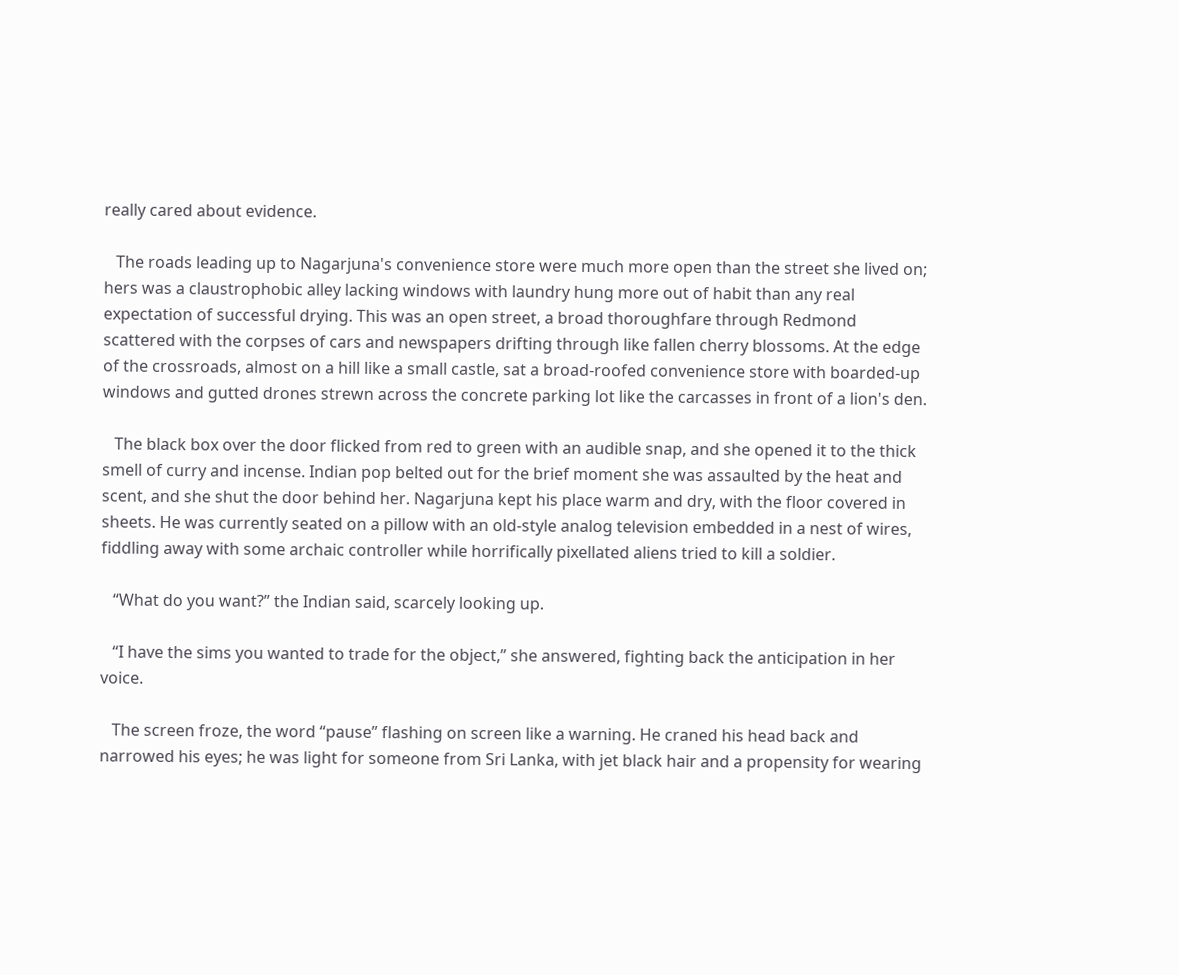really cared about evidence.

   The roads leading up to Nagarjuna's convenience store were much more open than the street she lived on; hers was a claustrophobic alley lacking windows with laundry hung more out of habit than any real expectation of successful drying. This was an open street, a broad thoroughfare through Redmond scattered with the corpses of cars and newspapers drifting through like fallen cherry blossoms. At the edge of the crossroads, almost on a hill like a small castle, sat a broad-roofed convenience store with boarded-up windows and gutted drones strewn across the concrete parking lot like the carcasses in front of a lion's den.

   The black box over the door flicked from red to green with an audible snap, and she opened it to the thick smell of curry and incense. Indian pop belted out for the brief moment she was assaulted by the heat and scent, and she shut the door behind her. Nagarjuna kept his place warm and dry, with the floor covered in sheets. He was currently seated on a pillow with an old-style analog television embedded in a nest of wires, fiddling away with some archaic controller while horrifically pixellated aliens tried to kill a soldier.

   “What do you want?” the Indian said, scarcely looking up.

   “I have the sims you wanted to trade for the object,” she answered, fighting back the anticipation in her voice.

   The screen froze, the word “pause” flashing on screen like a warning. He craned his head back and narrowed his eyes; he was light for someone from Sri Lanka, with jet black hair and a propensity for wearing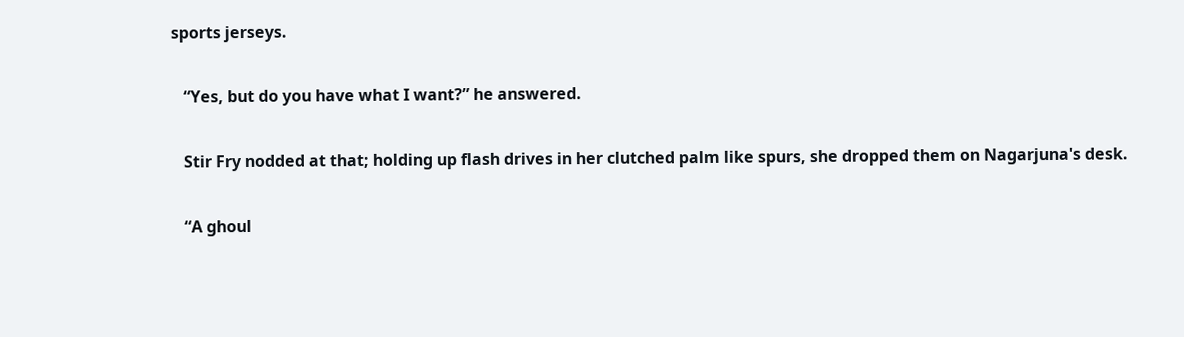sports jerseys.

   “Yes, but do you have what I want?” he answered.

   Stir Fry nodded at that; holding up flash drives in her clutched palm like spurs, she dropped them on Nagarjuna's desk.

   “A ghoul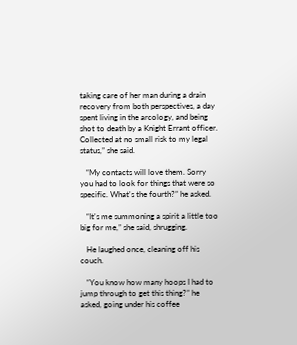taking care of her man during a drain recovery from both perspectives, a day spent living in the arcology, and being shot to death by a Knight Errant officer. Collected at no small risk to my legal status,” she said.

   “My contacts will love them. Sorry you had to look for things that were so specific. What's the fourth?” he asked.

   “It's me summoning a spirit a little too big for me,” she said, shrugging.

   He laughed once, cleaning off his couch.

   “You know how many hoops I had to jump through to get this thing?” he asked, going under his coffee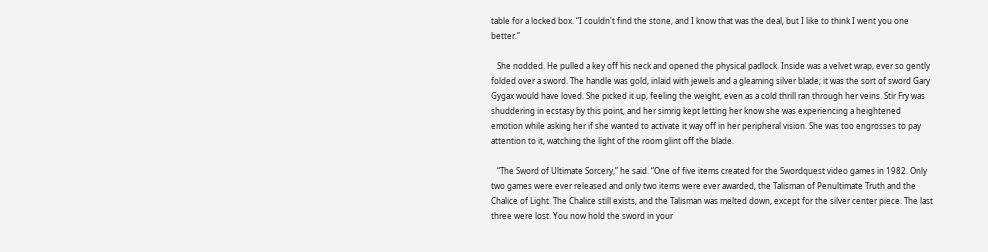table for a locked box. “I couldn't find the stone, and I know that was the deal, but I like to think I went you one better.”

   She nodded. He pulled a key off his neck and opened the physical padlock. Inside was a velvet wrap, ever so gently folded over a sword. The handle was gold, inlaid with jewels and a gleaming silver blade; it was the sort of sword Gary Gygax would have loved. She picked it up, feeling the weight, even as a cold thrill ran through her veins. Stir Fry was shuddering in ecstasy by this point, and her simrig kept letting her know she was experiencing a heightened emotion while asking her if she wanted to activate it way off in her peripheral vision. She was too engrosses to pay attention to it, watching the light of the room glint off the blade.

   “The Sword of Ultimate Sorcery,” he said. “One of five items created for the Swordquest video games in 1982. Only two games were ever released and only two items were ever awarded, the Talisman of Penultimate Truth and the Chalice of Light. The Chalice still exists, and the Talisman was melted down, except for the silver center piece. The last three were lost. You now hold the sword in your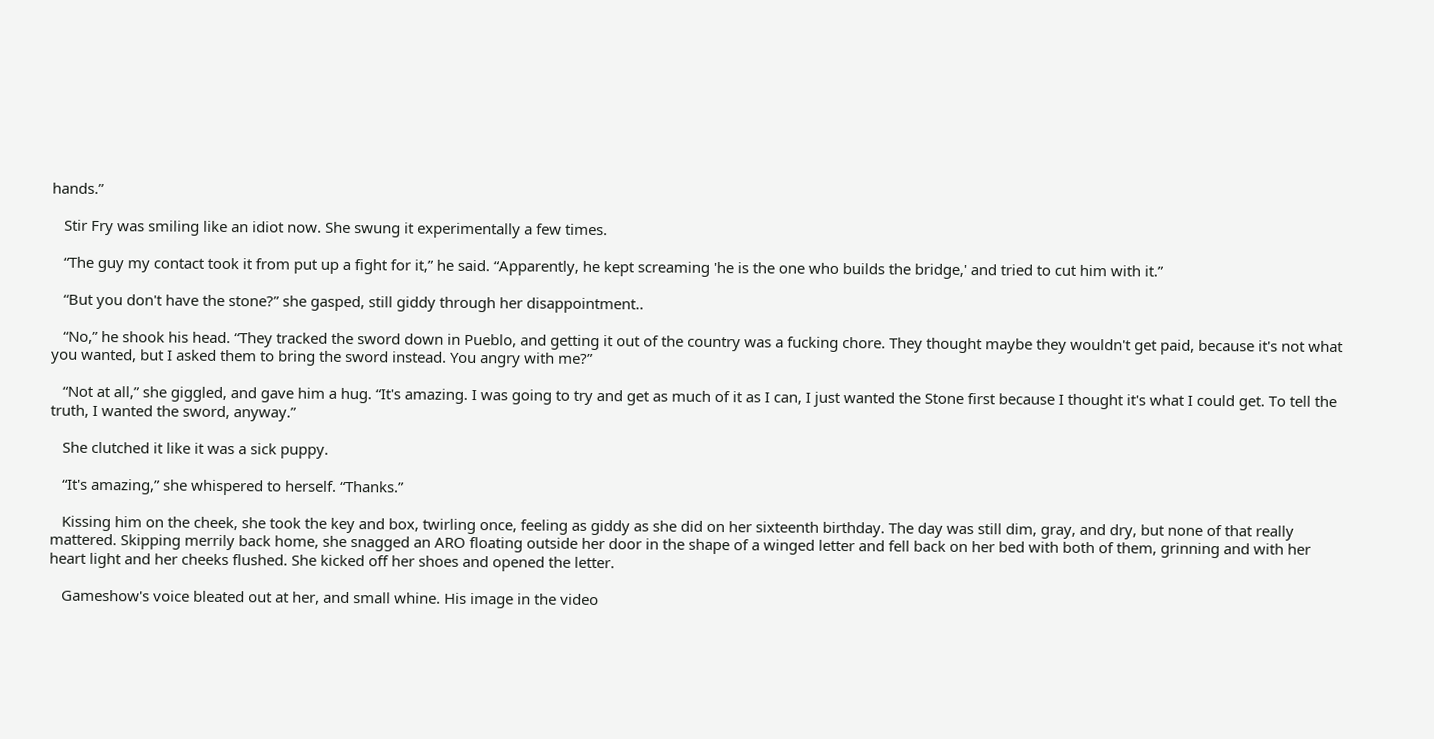hands.”

   Stir Fry was smiling like an idiot now. She swung it experimentally a few times.

   “The guy my contact took it from put up a fight for it,” he said. “Apparently, he kept screaming 'he is the one who builds the bridge,' and tried to cut him with it.”

   “But you don't have the stone?” she gasped, still giddy through her disappointment..

   “No,” he shook his head. “They tracked the sword down in Pueblo, and getting it out of the country was a fucking chore. They thought maybe they wouldn't get paid, because it's not what you wanted, but I asked them to bring the sword instead. You angry with me?”

   “Not at all,” she giggled, and gave him a hug. “It's amazing. I was going to try and get as much of it as I can, I just wanted the Stone first because I thought it's what I could get. To tell the truth, I wanted the sword, anyway.”

   She clutched it like it was a sick puppy.

   “It's amazing,” she whispered to herself. “Thanks.”

   Kissing him on the cheek, she took the key and box, twirling once, feeling as giddy as she did on her sixteenth birthday. The day was still dim, gray, and dry, but none of that really mattered. Skipping merrily back home, she snagged an ARO floating outside her door in the shape of a winged letter and fell back on her bed with both of them, grinning and with her heart light and her cheeks flushed. She kicked off her shoes and opened the letter.

   Gameshow's voice bleated out at her, and small whine. His image in the video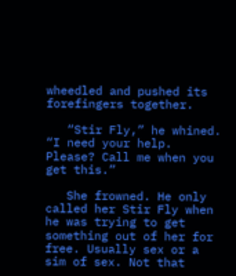wheedled and pushed its forefingers together.

   “Stir Fly,” he whined. “I need your help. Please? Call me when you get this.”

   She frowned. He only called her Stir Fly when he was trying to get something out of her for free. Usually sex or a sim of sex. Not that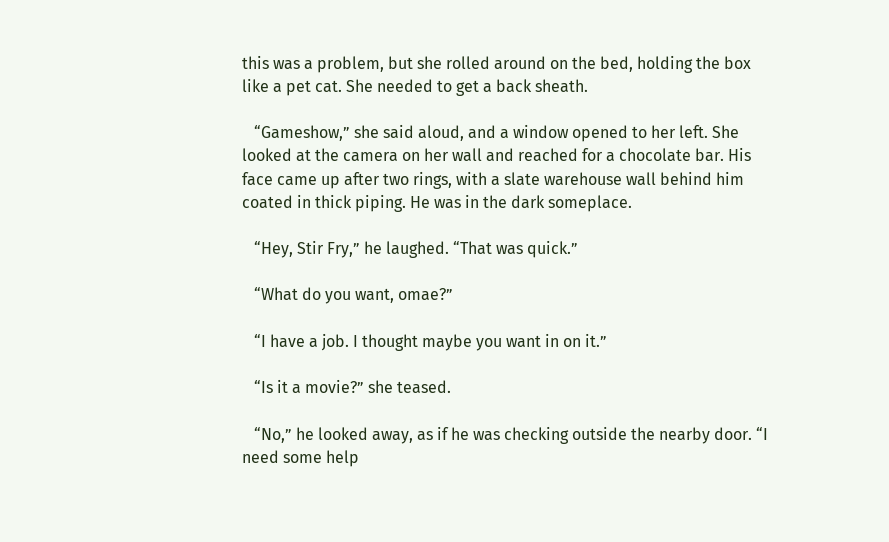this was a problem, but she rolled around on the bed, holding the box like a pet cat. She needed to get a back sheath.

   “Gameshow,” she said aloud, and a window opened to her left. She looked at the camera on her wall and reached for a chocolate bar. His face came up after two rings, with a slate warehouse wall behind him coated in thick piping. He was in the dark someplace.

   “Hey, Stir Fry,” he laughed. “That was quick.”

   “What do you want, omae?”

   “I have a job. I thought maybe you want in on it.”

   “Is it a movie?” she teased.

   “No,” he looked away, as if he was checking outside the nearby door. “I need some help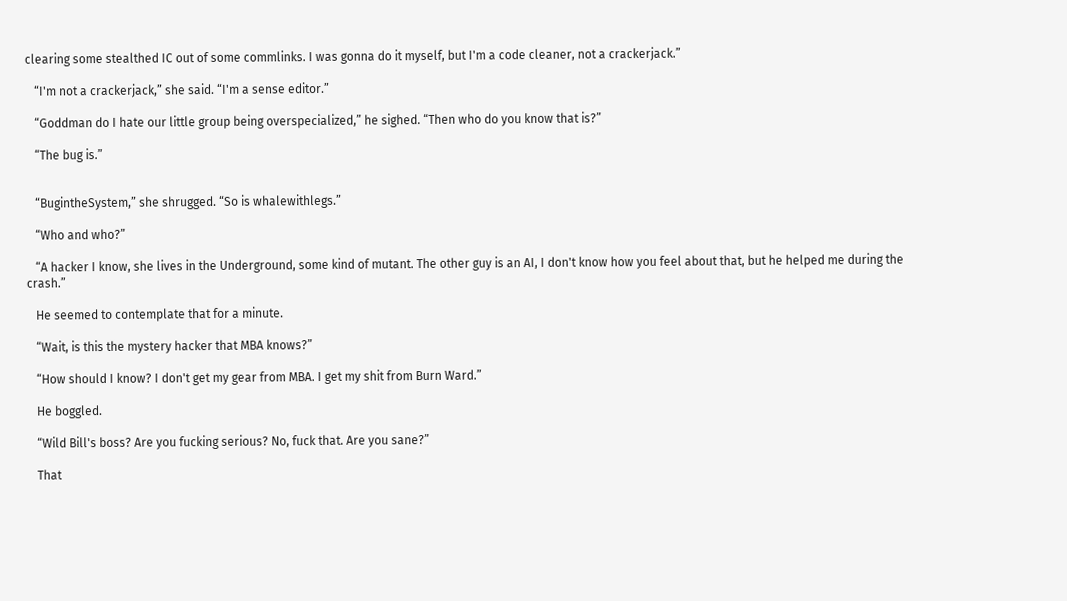clearing some stealthed IC out of some commlinks. I was gonna do it myself, but I'm a code cleaner, not a crackerjack.”

   “I'm not a crackerjack,” she said. “I'm a sense editor.”

   “Goddman do I hate our little group being overspecialized,” he sighed. “Then who do you know that is?”

   “The bug is.”


   “BugintheSystem,” she shrugged. “So is whalewithlegs.”

   “Who and who?”

   “A hacker I know, she lives in the Underground, some kind of mutant. The other guy is an AI, I don't know how you feel about that, but he helped me during the crash.”

   He seemed to contemplate that for a minute.

   “Wait, is this the mystery hacker that MBA knows?”

   “How should I know? I don't get my gear from MBA. I get my shit from Burn Ward.”

   He boggled.

   “Wild Bill's boss? Are you fucking serious? No, fuck that. Are you sane?”

   That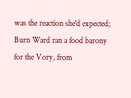was the reaction she'd expected; Burn Ward ran a food barony for the Vory, from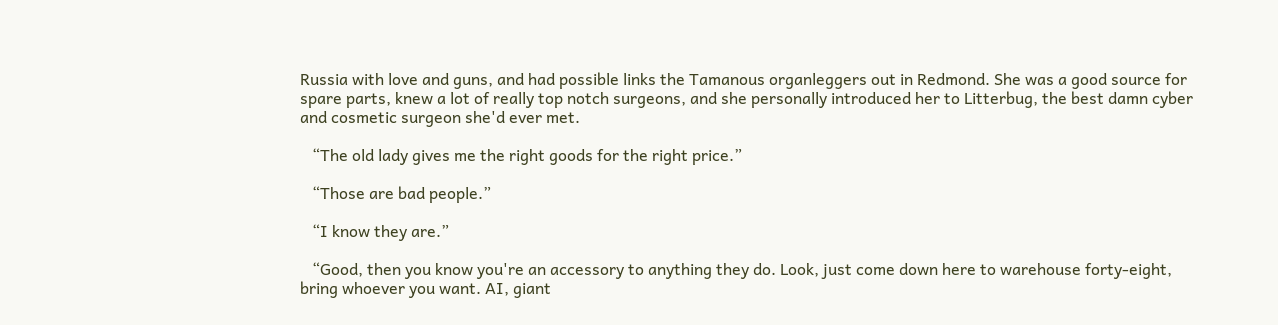Russia with love and guns, and had possible links the Tamanous organleggers out in Redmond. She was a good source for spare parts, knew a lot of really top notch surgeons, and she personally introduced her to Litterbug, the best damn cyber and cosmetic surgeon she'd ever met.

   “The old lady gives me the right goods for the right price.”

   “Those are bad people.”

   “I know they are.”

   “Good, then you know you're an accessory to anything they do. Look, just come down here to warehouse forty-eight, bring whoever you want. AI, giant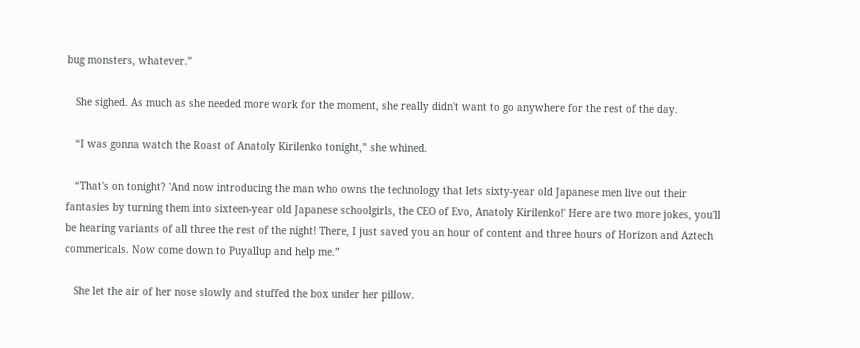bug monsters, whatever.”

   She sighed. As much as she needed more work for the moment, she really didn't want to go anywhere for the rest of the day.

   “I was gonna watch the Roast of Anatoly Kirilenko tonight,” she whined.

   “That's on tonight? 'And now introducing the man who owns the technology that lets sixty-year old Japanese men live out their fantasies by turning them into sixteen-year old Japanese schoolgirls, the CEO of Evo, Anatoly Kirilenko!' Here are two more jokes, you'll be hearing variants of all three the rest of the night! There, I just saved you an hour of content and three hours of Horizon and Aztech commericals. Now come down to Puyallup and help me.”

   She let the air of her nose slowly and stuffed the box under her pillow.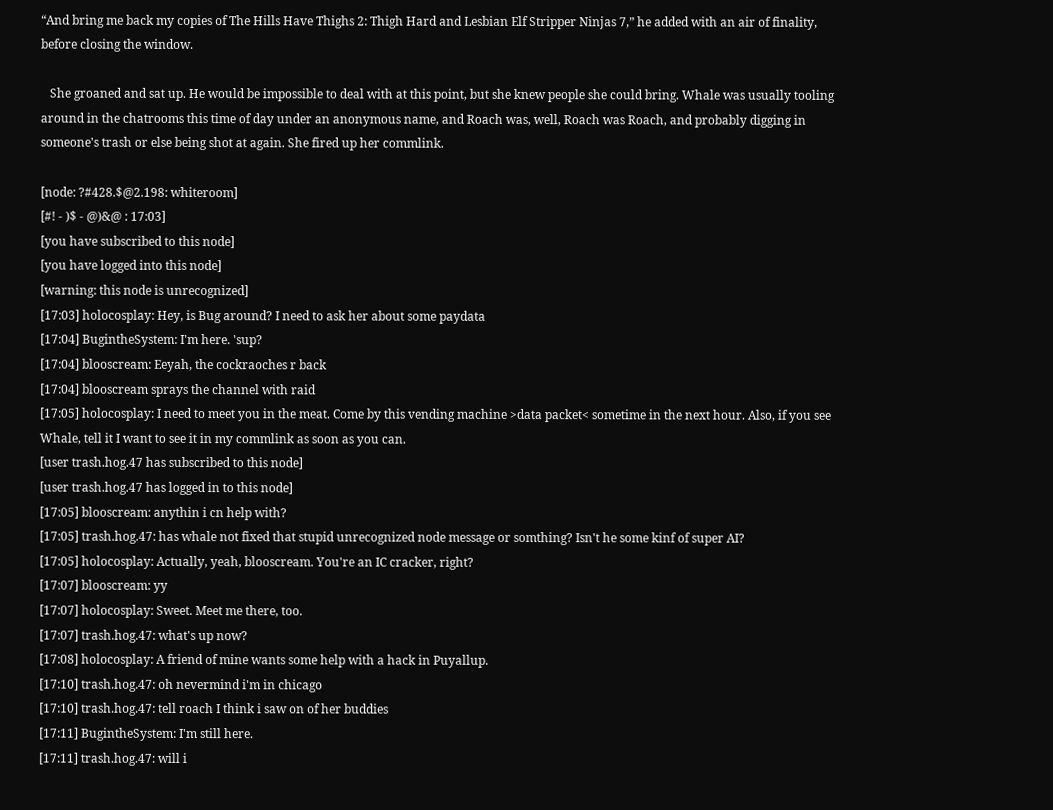“And bring me back my copies of The Hills Have Thighs 2: Thigh Hard and Lesbian Elf Stripper Ninjas 7,” he added with an air of finality, before closing the window.

   She groaned and sat up. He would be impossible to deal with at this point, but she knew people she could bring. Whale was usually tooling around in the chatrooms this time of day under an anonymous name, and Roach was, well, Roach was Roach, and probably digging in someone's trash or else being shot at again. She fired up her commlink.

[node: ?#428.$@2.198: whiteroom]
[#! - )$ - @)&@ : 17:03]
[you have subscribed to this node]
[you have logged into this node]
[warning: this node is unrecognized]
[17:03] holocosplay: Hey, is Bug around? I need to ask her about some paydata
[17:04] BugintheSystem: I'm here. 'sup?
[17:04] blooscream: Eeyah, the cockraoches r back
[17:04] blooscream sprays the channel with raid
[17:05] holocosplay: I need to meet you in the meat. Come by this vending machine >data packet< sometime in the next hour. Also, if you see Whale, tell it I want to see it in my commlink as soon as you can.
[user trash.hog.47 has subscribed to this node]
[user trash.hog.47 has logged in to this node]
[17:05] blooscream: anythin i cn help with?
[17:05] trash.hog.47: has whale not fixed that stupid unrecognized node message or somthing? Isn't he some kinf of super AI?
[17:05] holocosplay: Actually, yeah, blooscream. You're an IC cracker, right?
[17:07] blooscream: yy
[17:07] holocosplay: Sweet. Meet me there, too.
[17:07] trash.hog.47: what's up now?
[17:08] holocosplay: A friend of mine wants some help with a hack in Puyallup.
[17:10] trash.hog.47: oh nevermind i'm in chicago
[17:10] trash.hog.47: tell roach I think i saw on of her buddies
[17:11] BugintheSystem: I'm still here.
[17:11] trash.hog.47: will i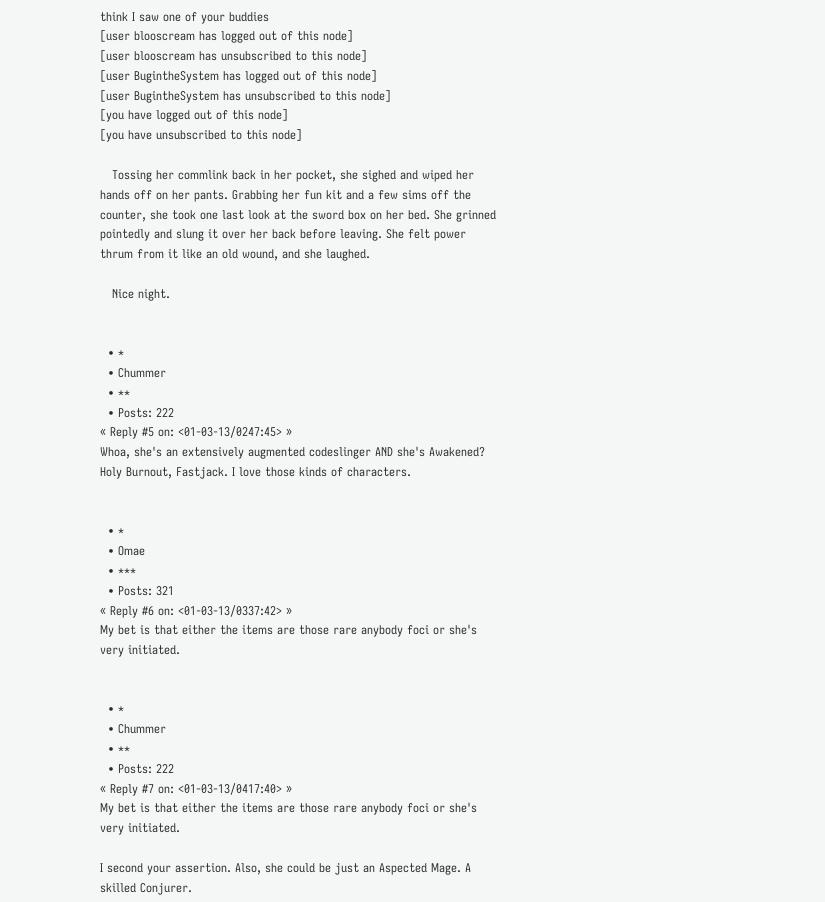think I saw one of your buddies
[user blooscream has logged out of this node]
[user blooscream has unsubscribed to this node]
[user BugintheSystem has logged out of this node]
[user BugintheSystem has unsubscribed to this node]
[you have logged out of this node]
[you have unsubscribed to this node]

   Tossing her commlink back in her pocket, she sighed and wiped her hands off on her pants. Grabbing her fun kit and a few sims off the counter, she took one last look at the sword box on her bed. She grinned pointedly and slung it over her back before leaving. She felt power thrum from it like an old wound, and she laughed.

   Nice night.


  • *
  • Chummer
  • **
  • Posts: 222
« Reply #5 on: <01-03-13/0247:45> »
Whoa, she's an extensively augmented codeslinger AND she's Awakened? Holy Burnout, Fastjack. I love those kinds of characters.


  • *
  • Omae
  • ***
  • Posts: 321
« Reply #6 on: <01-03-13/0337:42> »
My bet is that either the items are those rare anybody foci or she's very initiated.


  • *
  • Chummer
  • **
  • Posts: 222
« Reply #7 on: <01-03-13/0417:40> »
My bet is that either the items are those rare anybody foci or she's very initiated.

I second your assertion. Also, she could be just an Aspected Mage. A skilled Conjurer.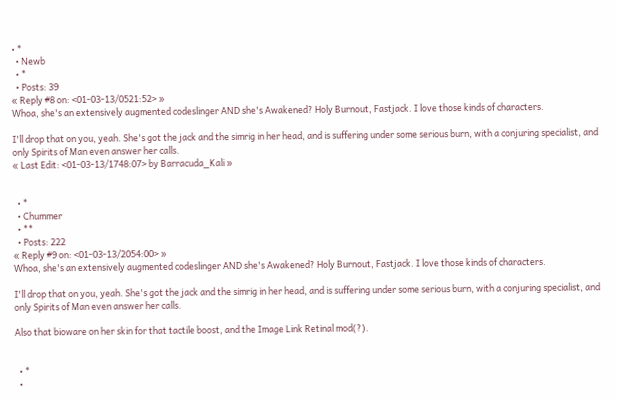• *
  • Newb
  • *
  • Posts: 39
« Reply #8 on: <01-03-13/0521:52> »
Whoa, she's an extensively augmented codeslinger AND she's Awakened? Holy Burnout, Fastjack. I love those kinds of characters.

I'll drop that on you, yeah. She's got the jack and the simrig in her head, and is suffering under some serious burn, with a conjuring specialist, and only Spirits of Man even answer her calls.
« Last Edit: <01-03-13/1748:07> by Barracuda_Kali »


  • *
  • Chummer
  • **
  • Posts: 222
« Reply #9 on: <01-03-13/2054:00> »
Whoa, she's an extensively augmented codeslinger AND she's Awakened? Holy Burnout, Fastjack. I love those kinds of characters.

I'll drop that on you, yeah. She's got the jack and the simrig in her head, and is suffering under some serious burn, with a conjuring specialist, and only Spirits of Man even answer her calls.

Also that bioware on her skin for that tactile boost, and the Image Link Retinal mod(?).


  • *
  •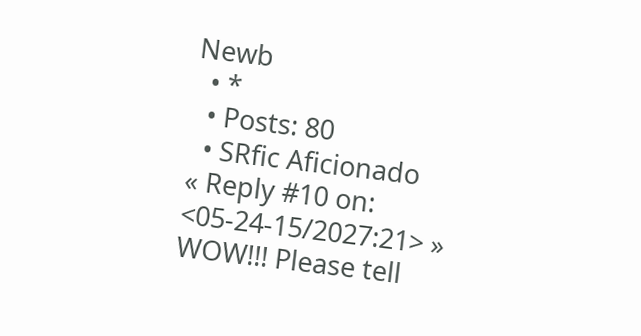Newb
  • *
  • Posts: 80
  • SRfic Aficionado
« Reply #10 on: <05-24-15/2027:21> »
WOW!!! Please tell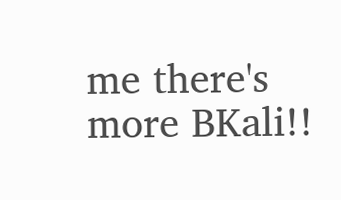me there's more BKali!!